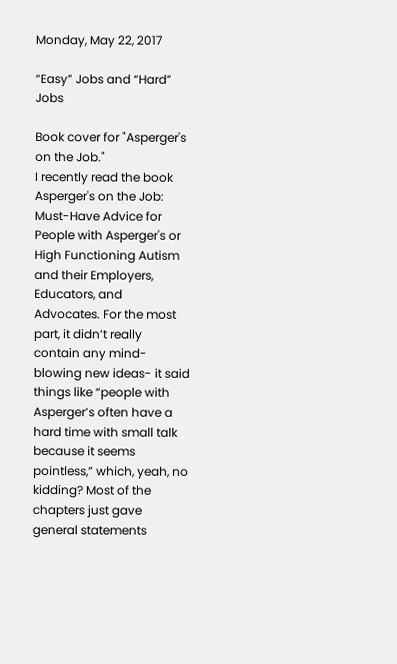Monday, May 22, 2017

“Easy” Jobs and “Hard” Jobs

Book cover for "Asperger's on the Job."
I recently read the book Asperger's on the Job: Must-Have Advice for People with Asperger's or High Functioning Autism and their Employers, Educators, and Advocates. For the most part, it didn’t really contain any mind-blowing new ideas- it said things like “people with Asperger’s often have a hard time with small talk because it seems pointless,” which, yeah, no kidding? Most of the chapters just gave general statements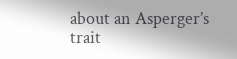about an Asperger’s trait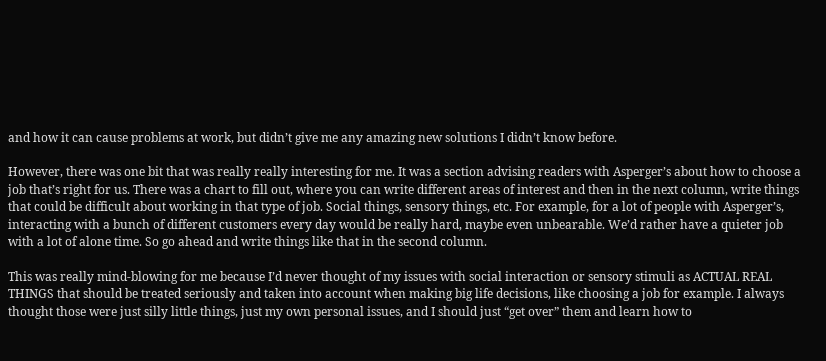and how it can cause problems at work, but didn’t give me any amazing new solutions I didn’t know before.

However, there was one bit that was really really interesting for me. It was a section advising readers with Asperger’s about how to choose a job that’s right for us. There was a chart to fill out, where you can write different areas of interest and then in the next column, write things that could be difficult about working in that type of job. Social things, sensory things, etc. For example, for a lot of people with Asperger’s, interacting with a bunch of different customers every day would be really hard, maybe even unbearable. We’d rather have a quieter job with a lot of alone time. So go ahead and write things like that in the second column.

This was really mind-blowing for me because I’d never thought of my issues with social interaction or sensory stimuli as ACTUAL REAL THINGS that should be treated seriously and taken into account when making big life decisions, like choosing a job for example. I always thought those were just silly little things, just my own personal issues, and I should just “get over” them and learn how to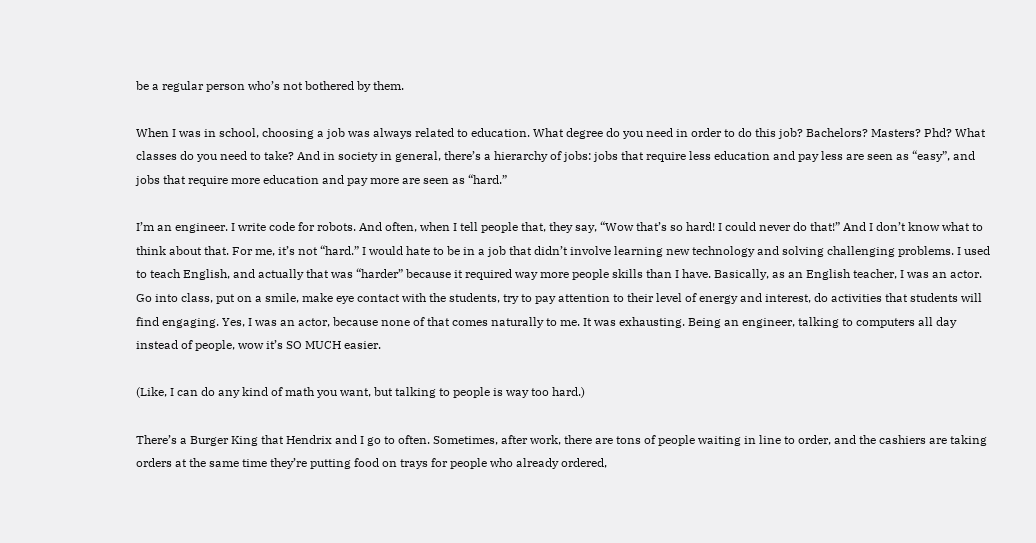be a regular person who’s not bothered by them.

When I was in school, choosing a job was always related to education. What degree do you need in order to do this job? Bachelors? Masters? Phd? What classes do you need to take? And in society in general, there’s a hierarchy of jobs: jobs that require less education and pay less are seen as “easy”, and jobs that require more education and pay more are seen as “hard.”

I’m an engineer. I write code for robots. And often, when I tell people that, they say, “Wow that’s so hard! I could never do that!” And I don’t know what to think about that. For me, it’s not “hard.” I would hate to be in a job that didn’t involve learning new technology and solving challenging problems. I used to teach English, and actually that was “harder” because it required way more people skills than I have. Basically, as an English teacher, I was an actor. Go into class, put on a smile, make eye contact with the students, try to pay attention to their level of energy and interest, do activities that students will find engaging. Yes, I was an actor, because none of that comes naturally to me. It was exhausting. Being an engineer, talking to computers all day instead of people, wow it’s SO MUCH easier.

(Like, I can do any kind of math you want, but talking to people is way too hard.)

There’s a Burger King that Hendrix and I go to often. Sometimes, after work, there are tons of people waiting in line to order, and the cashiers are taking orders at the same time they’re putting food on trays for people who already ordered,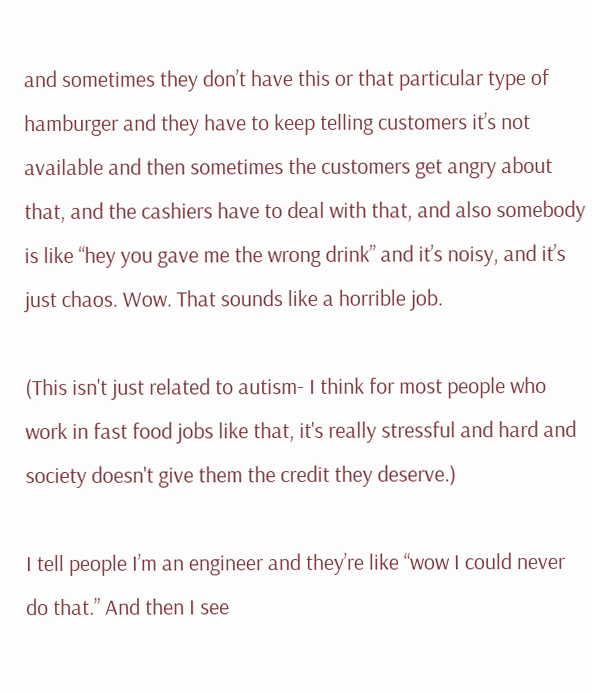and sometimes they don’t have this or that particular type of hamburger and they have to keep telling customers it’s not available and then sometimes the customers get angry about that, and the cashiers have to deal with that, and also somebody is like “hey you gave me the wrong drink” and it’s noisy, and it’s just chaos. Wow. That sounds like a horrible job.

(This isn't just related to autism- I think for most people who work in fast food jobs like that, it's really stressful and hard and society doesn't give them the credit they deserve.)

I tell people I’m an engineer and they’re like “wow I could never do that.” And then I see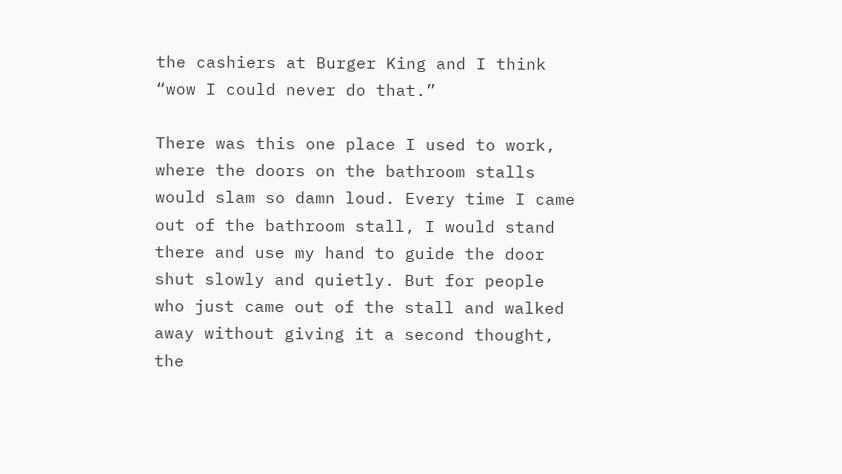the cashiers at Burger King and I think “wow I could never do that.”

There was this one place I used to work, where the doors on the bathroom stalls would slam so damn loud. Every time I came out of the bathroom stall, I would stand there and use my hand to guide the door shut slowly and quietly. But for people who just came out of the stall and walked away without giving it a second thought, the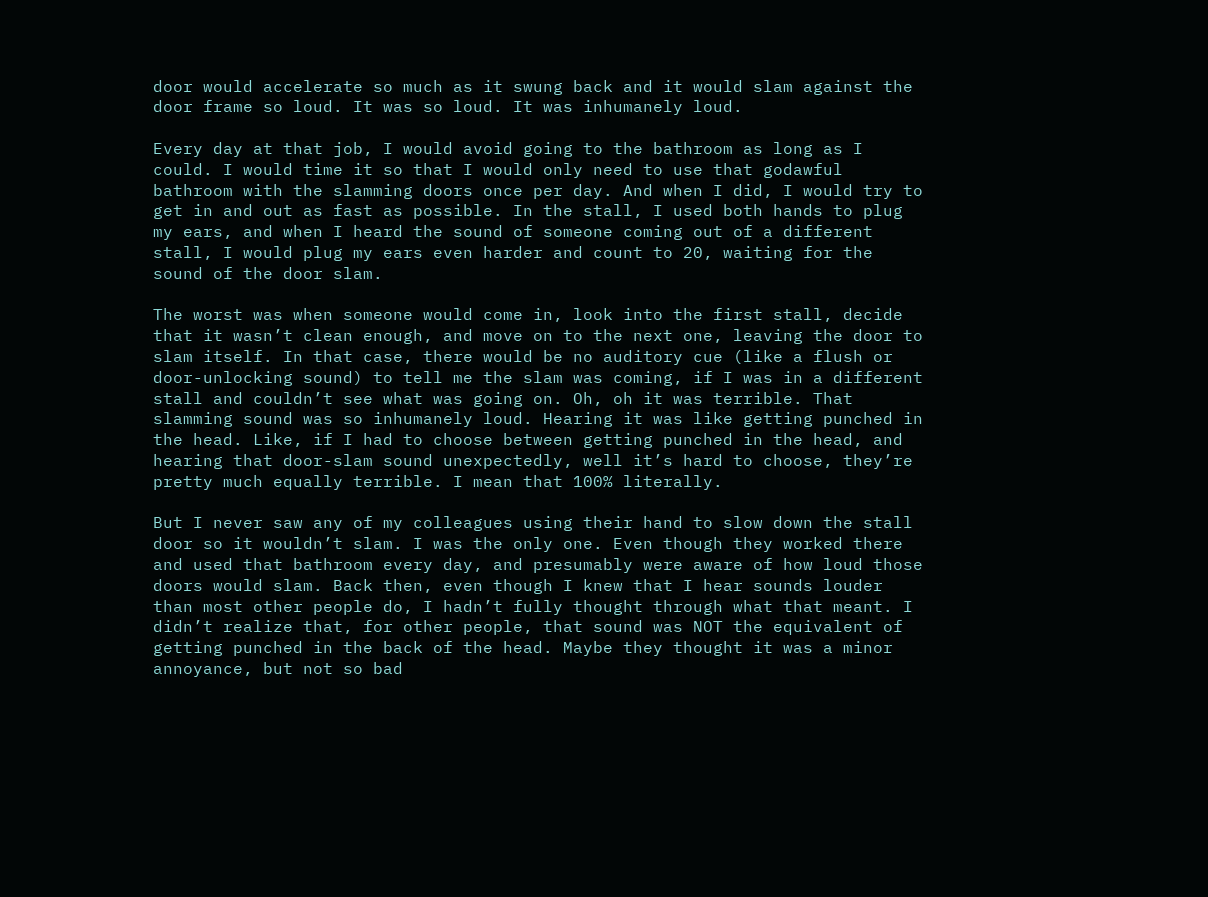door would accelerate so much as it swung back and it would slam against the door frame so loud. It was so loud. It was inhumanely loud.

Every day at that job, I would avoid going to the bathroom as long as I could. I would time it so that I would only need to use that godawful bathroom with the slamming doors once per day. And when I did, I would try to get in and out as fast as possible. In the stall, I used both hands to plug my ears, and when I heard the sound of someone coming out of a different stall, I would plug my ears even harder and count to 20, waiting for the sound of the door slam.

The worst was when someone would come in, look into the first stall, decide that it wasn’t clean enough, and move on to the next one, leaving the door to slam itself. In that case, there would be no auditory cue (like a flush or door-unlocking sound) to tell me the slam was coming, if I was in a different stall and couldn’t see what was going on. Oh, oh it was terrible. That slamming sound was so inhumanely loud. Hearing it was like getting punched in the head. Like, if I had to choose between getting punched in the head, and hearing that door-slam sound unexpectedly, well it’s hard to choose, they’re pretty much equally terrible. I mean that 100% literally.

But I never saw any of my colleagues using their hand to slow down the stall door so it wouldn’t slam. I was the only one. Even though they worked there and used that bathroom every day, and presumably were aware of how loud those doors would slam. Back then, even though I knew that I hear sounds louder than most other people do, I hadn’t fully thought through what that meant. I didn’t realize that, for other people, that sound was NOT the equivalent of getting punched in the back of the head. Maybe they thought it was a minor annoyance, but not so bad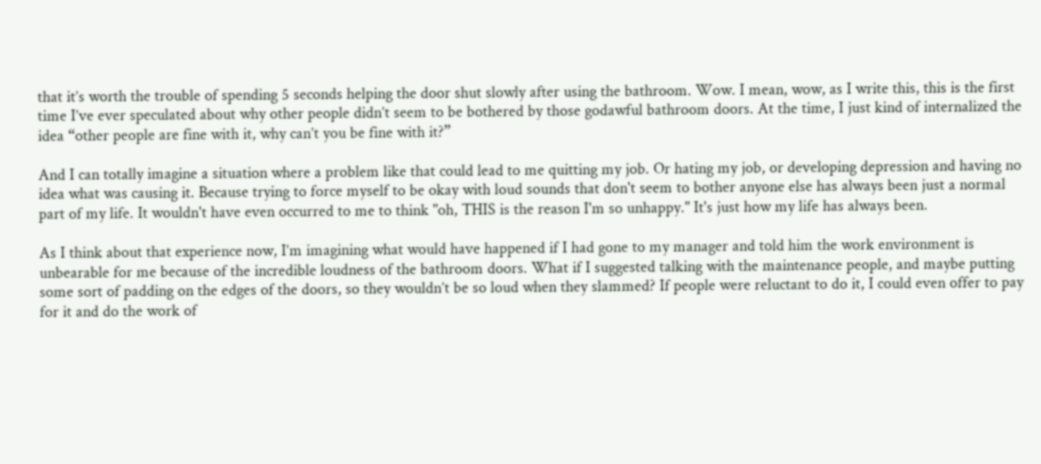that it’s worth the trouble of spending 5 seconds helping the door shut slowly after using the bathroom. Wow. I mean, wow, as I write this, this is the first time I’ve ever speculated about why other people didn’t seem to be bothered by those godawful bathroom doors. At the time, I just kind of internalized the idea “other people are fine with it, why can’t you be fine with it?”

And I can totally imagine a situation where a problem like that could lead to me quitting my job. Or hating my job, or developing depression and having no idea what was causing it. Because trying to force myself to be okay with loud sounds that don't seem to bother anyone else has always been just a normal part of my life. It wouldn't have even occurred to me to think "oh, THIS is the reason I'm so unhappy." It's just how my life has always been.

As I think about that experience now, I’m imagining what would have happened if I had gone to my manager and told him the work environment is unbearable for me because of the incredible loudness of the bathroom doors. What if I suggested talking with the maintenance people, and maybe putting some sort of padding on the edges of the doors, so they wouldn’t be so loud when they slammed? If people were reluctant to do it, I could even offer to pay for it and do the work of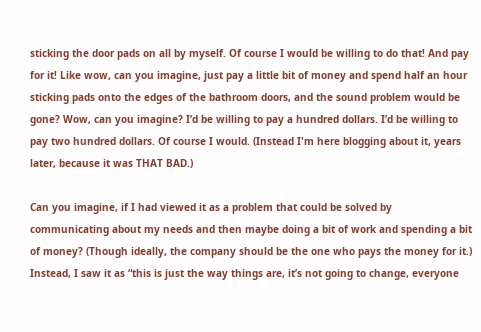sticking the door pads on all by myself. Of course I would be willing to do that! And pay for it! Like wow, can you imagine, just pay a little bit of money and spend half an hour sticking pads onto the edges of the bathroom doors, and the sound problem would be gone? Wow, can you imagine? I’d be willing to pay a hundred dollars. I’d be willing to pay two hundred dollars. Of course I would. (Instead I'm here blogging about it, years later, because it was THAT BAD.)

Can you imagine, if I had viewed it as a problem that could be solved by communicating about my needs and then maybe doing a bit of work and spending a bit of money? (Though ideally, the company should be the one who pays the money for it.) Instead, I saw it as “this is just the way things are, it’s not going to change, everyone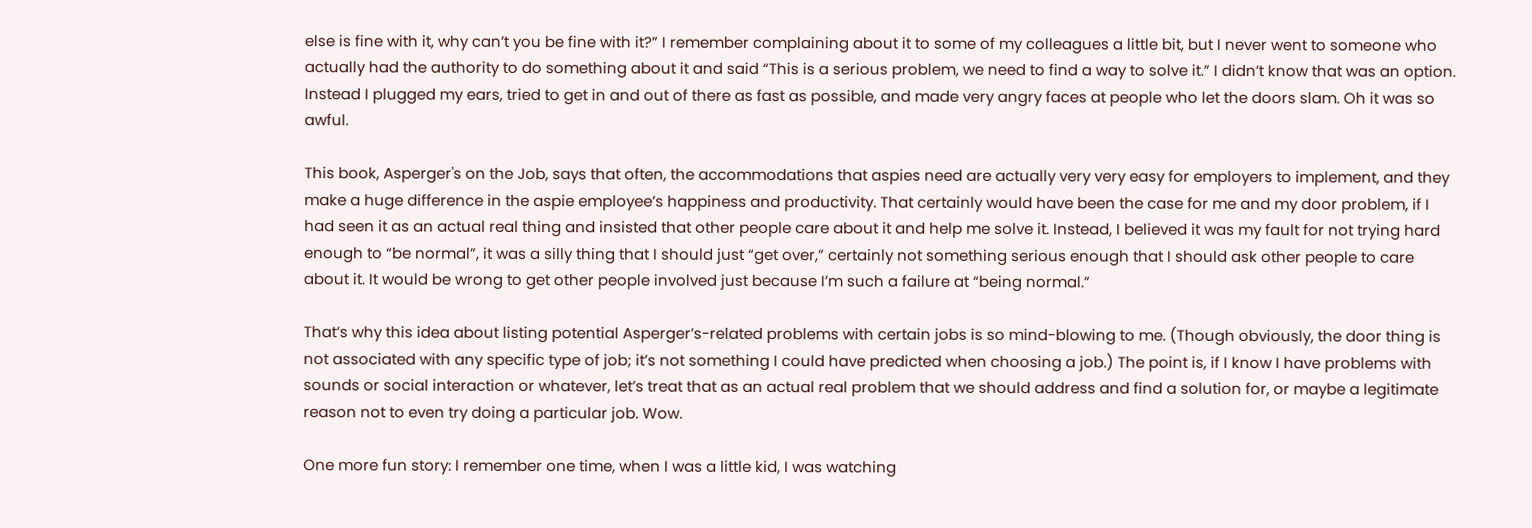else is fine with it, why can’t you be fine with it?” I remember complaining about it to some of my colleagues a little bit, but I never went to someone who actually had the authority to do something about it and said “This is a serious problem, we need to find a way to solve it.” I didn’t know that was an option. Instead I plugged my ears, tried to get in and out of there as fast as possible, and made very angry faces at people who let the doors slam. Oh it was so awful.

This book, Asperger's on the Job, says that often, the accommodations that aspies need are actually very very easy for employers to implement, and they make a huge difference in the aspie employee’s happiness and productivity. That certainly would have been the case for me and my door problem, if I had seen it as an actual real thing and insisted that other people care about it and help me solve it. Instead, I believed it was my fault for not trying hard enough to “be normal”, it was a silly thing that I should just “get over,” certainly not something serious enough that I should ask other people to care about it. It would be wrong to get other people involved just because I’m such a failure at “being normal.”

That’s why this idea about listing potential Asperger’s-related problems with certain jobs is so mind-blowing to me. (Though obviously, the door thing is not associated with any specific type of job; it’s not something I could have predicted when choosing a job.) The point is, if I know I have problems with sounds or social interaction or whatever, let’s treat that as an actual real problem that we should address and find a solution for, or maybe a legitimate reason not to even try doing a particular job. Wow.

One more fun story: I remember one time, when I was a little kid, I was watching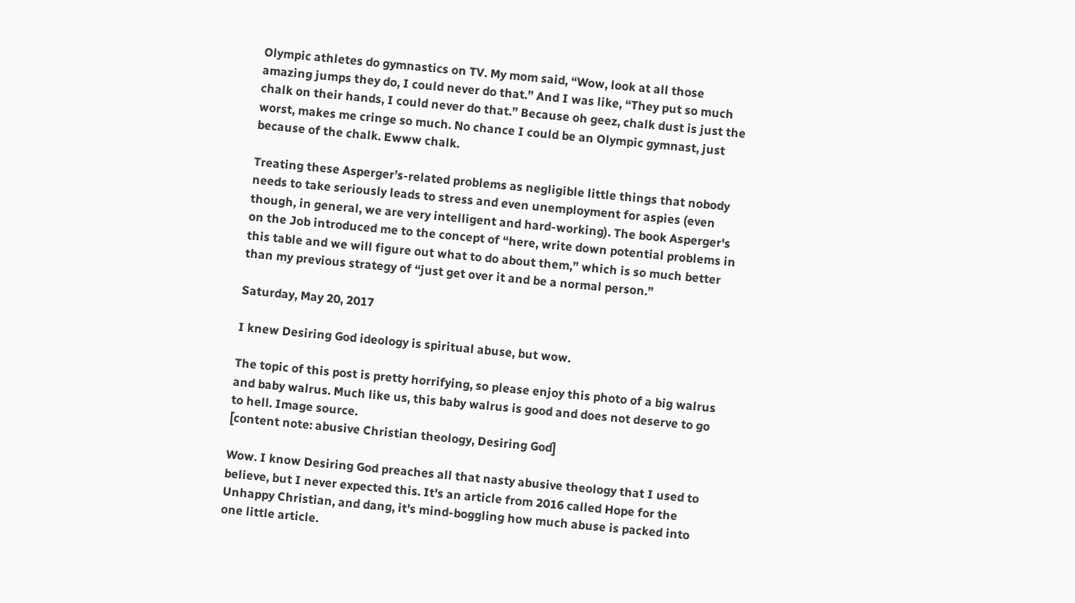Olympic athletes do gymnastics on TV. My mom said, “Wow, look at all those amazing jumps they do, I could never do that.” And I was like, “They put so much chalk on their hands, I could never do that.” Because oh geez, chalk dust is just the worst, makes me cringe so much. No chance I could be an Olympic gymnast, just because of the chalk. Ewww chalk.

Treating these Asperger’s-related problems as negligible little things that nobody needs to take seriously leads to stress and even unemployment for aspies (even though, in general, we are very intelligent and hard-working). The book Asperger's on the Job introduced me to the concept of “here, write down potential problems in this table and we will figure out what to do about them,” which is so much better than my previous strategy of “just get over it and be a normal person.”

Saturday, May 20, 2017

I knew Desiring God ideology is spiritual abuse, but wow.

The topic of this post is pretty horrifying, so please enjoy this photo of a big walrus and baby walrus. Much like us, this baby walrus is good and does not deserve to go to hell. Image source.
[content note: abusive Christian theology, Desiring God]

Wow. I know Desiring God preaches all that nasty abusive theology that I used to believe, but I never expected this. It's an article from 2016 called Hope for the Unhappy Christian, and dang, it's mind-boggling how much abuse is packed into one little article.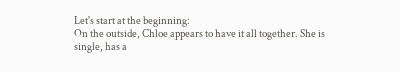Let's start at the beginning:
On the outside, Chloe appears to have it all together. She is single, has a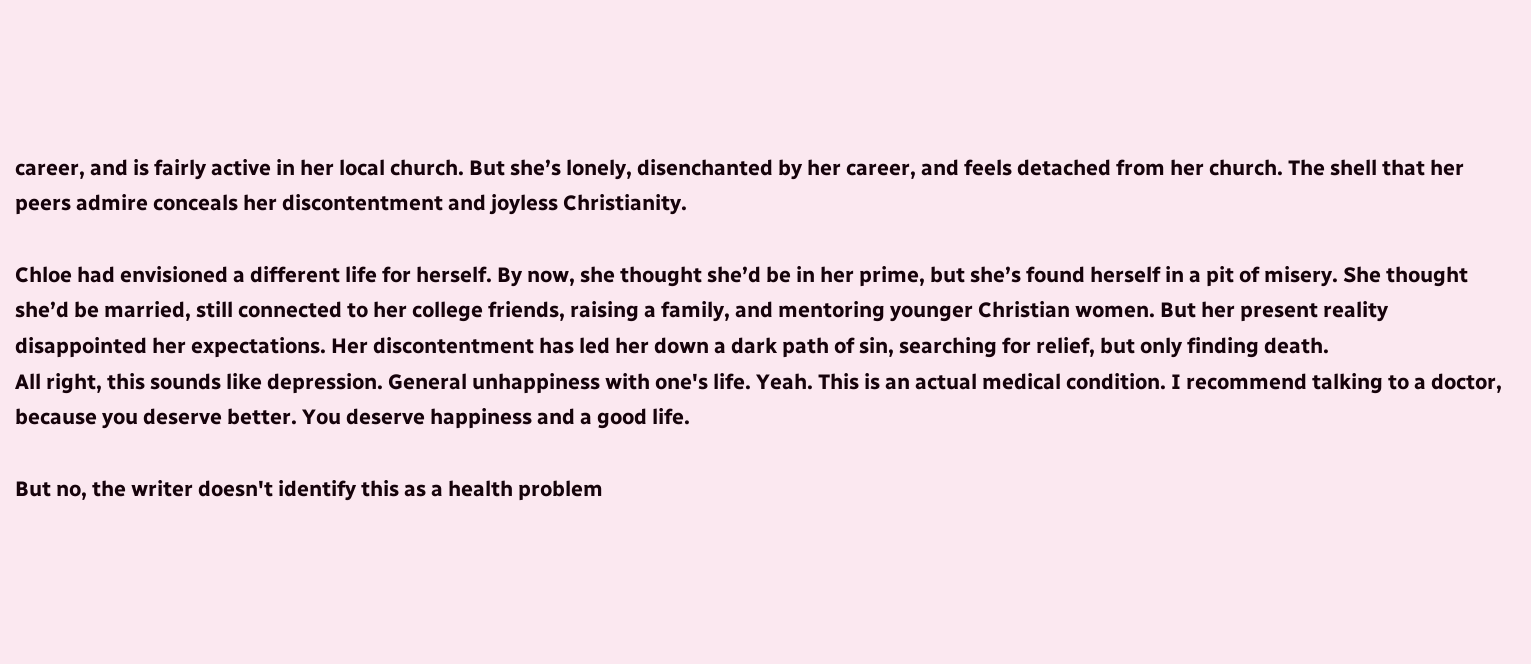career, and is fairly active in her local church. But she’s lonely, disenchanted by her career, and feels detached from her church. The shell that her peers admire conceals her discontentment and joyless Christianity.

Chloe had envisioned a different life for herself. By now, she thought she’d be in her prime, but she’s found herself in a pit of misery. She thought she’d be married, still connected to her college friends, raising a family, and mentoring younger Christian women. But her present reality disappointed her expectations. Her discontentment has led her down a dark path of sin, searching for relief, but only finding death.
All right, this sounds like depression. General unhappiness with one's life. Yeah. This is an actual medical condition. I recommend talking to a doctor, because you deserve better. You deserve happiness and a good life.

But no, the writer doesn't identify this as a health problem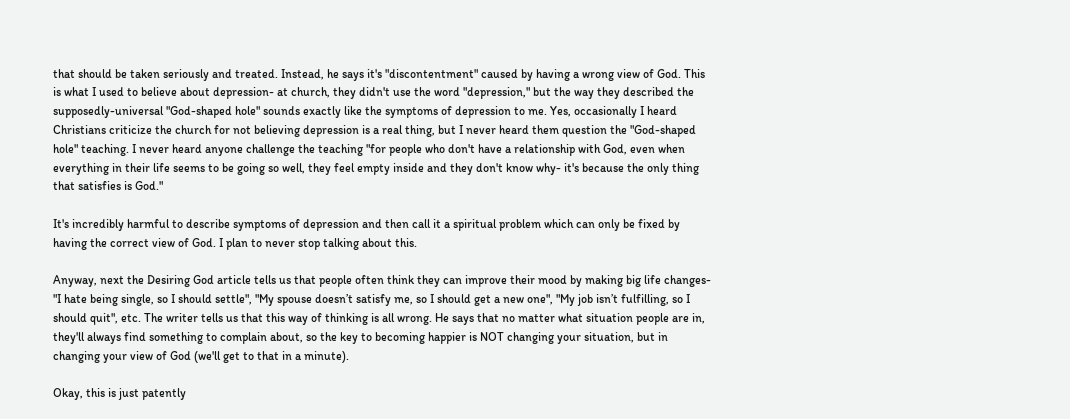that should be taken seriously and treated. Instead, he says it's "discontentment" caused by having a wrong view of God. This is what I used to believe about depression- at church, they didn't use the word "depression," but the way they described the supposedly-universal "God-shaped hole" sounds exactly like the symptoms of depression to me. Yes, occasionally I heard Christians criticize the church for not believing depression is a real thing, but I never heard them question the "God-shaped hole" teaching. I never heard anyone challenge the teaching "for people who don't have a relationship with God, even when everything in their life seems to be going so well, they feel empty inside and they don't know why- it's because the only thing that satisfies is God."

It's incredibly harmful to describe symptoms of depression and then call it a spiritual problem which can only be fixed by having the correct view of God. I plan to never stop talking about this.

Anyway, next the Desiring God article tells us that people often think they can improve their mood by making big life changes- "I hate being single, so I should settle", "My spouse doesn’t satisfy me, so I should get a new one", "My job isn’t fulfilling, so I should quit", etc. The writer tells us that this way of thinking is all wrong. He says that no matter what situation people are in, they'll always find something to complain about, so the key to becoming happier is NOT changing your situation, but in changing your view of God (we'll get to that in a minute).

Okay, this is just patently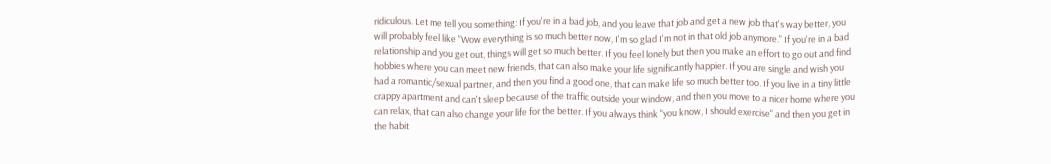ridiculous. Let me tell you something: If you're in a bad job, and you leave that job and get a new job that's way better, you will probably feel like "Wow everything is so much better now, I'm so glad I'm not in that old job anymore." If you're in a bad relationship and you get out, things will get so much better. If you feel lonely but then you make an effort to go out and find hobbies where you can meet new friends, that can also make your life significantly happier. If you are single and wish you had a romantic/sexual partner, and then you find a good one, that can make life so much better too. If you live in a tiny little crappy apartment and can't sleep because of the traffic outside your window, and then you move to a nicer home where you can relax, that can also change your life for the better. If you always think "you know, I should exercise" and then you get in the habit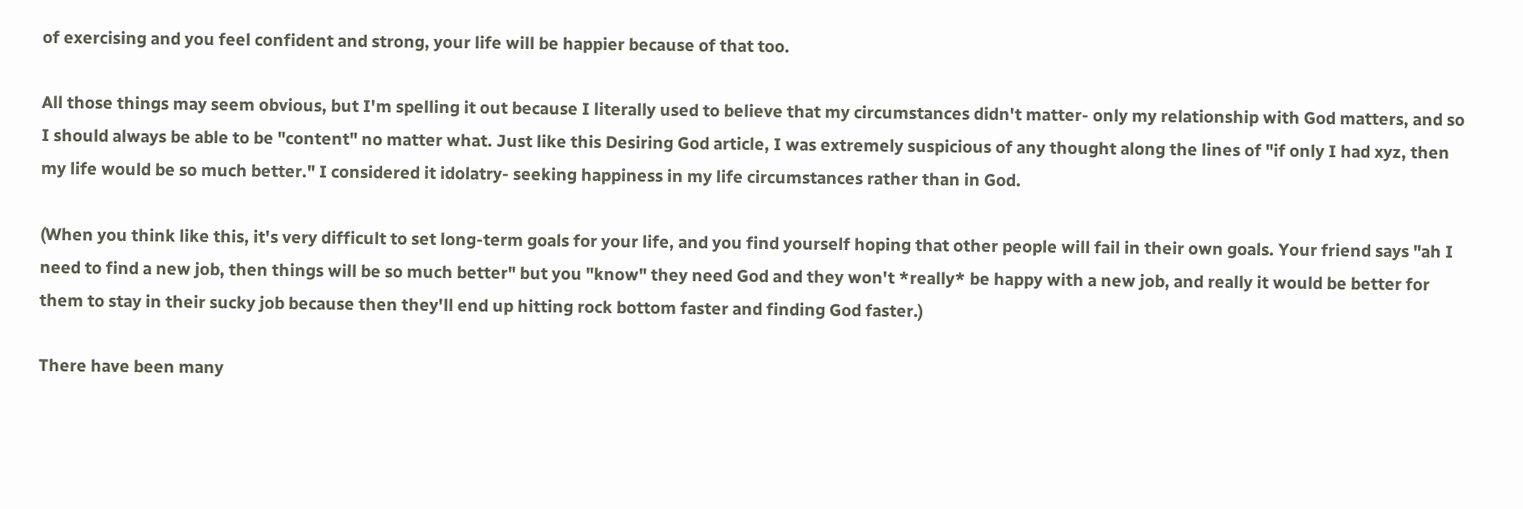of exercising and you feel confident and strong, your life will be happier because of that too.

All those things may seem obvious, but I'm spelling it out because I literally used to believe that my circumstances didn't matter- only my relationship with God matters, and so I should always be able to be "content" no matter what. Just like this Desiring God article, I was extremely suspicious of any thought along the lines of "if only I had xyz, then my life would be so much better." I considered it idolatry- seeking happiness in my life circumstances rather than in God.

(When you think like this, it's very difficult to set long-term goals for your life, and you find yourself hoping that other people will fail in their own goals. Your friend says "ah I need to find a new job, then things will be so much better" but you "know" they need God and they won't *really* be happy with a new job, and really it would be better for them to stay in their sucky job because then they'll end up hitting rock bottom faster and finding God faster.)

There have been many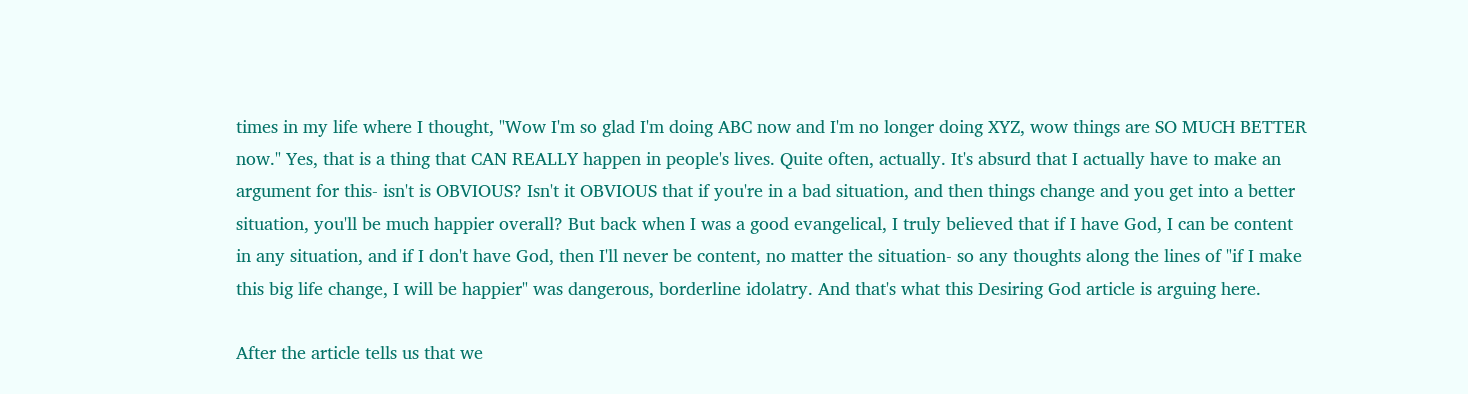times in my life where I thought, "Wow I'm so glad I'm doing ABC now and I'm no longer doing XYZ, wow things are SO MUCH BETTER now." Yes, that is a thing that CAN REALLY happen in people's lives. Quite often, actually. It's absurd that I actually have to make an argument for this- isn't is OBVIOUS? Isn't it OBVIOUS that if you're in a bad situation, and then things change and you get into a better situation, you'll be much happier overall? But back when I was a good evangelical, I truly believed that if I have God, I can be content in any situation, and if I don't have God, then I'll never be content, no matter the situation- so any thoughts along the lines of "if I make this big life change, I will be happier" was dangerous, borderline idolatry. And that's what this Desiring God article is arguing here.

After the article tells us that we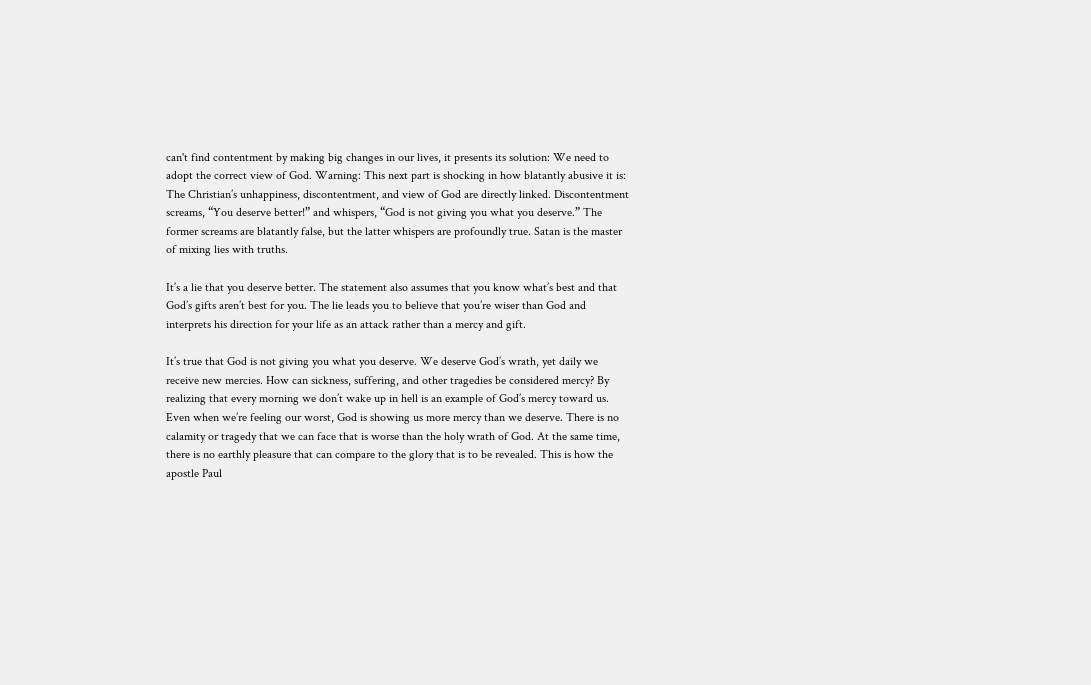can't find contentment by making big changes in our lives, it presents its solution: We need to adopt the correct view of God. Warning: This next part is shocking in how blatantly abusive it is:
The Christian’s unhappiness, discontentment, and view of God are directly linked. Discontentment screams, “You deserve better!” and whispers, “God is not giving you what you deserve.” The former screams are blatantly false, but the latter whispers are profoundly true. Satan is the master of mixing lies with truths.

It’s a lie that you deserve better. The statement also assumes that you know what’s best and that God’s gifts aren’t best for you. The lie leads you to believe that you’re wiser than God and interprets his direction for your life as an attack rather than a mercy and gift.

It’s true that God is not giving you what you deserve. We deserve God’s wrath, yet daily we receive new mercies. How can sickness, suffering, and other tragedies be considered mercy? By realizing that every morning we don’t wake up in hell is an example of God’s mercy toward us. Even when we’re feeling our worst, God is showing us more mercy than we deserve. There is no calamity or tragedy that we can face that is worse than the holy wrath of God. At the same time, there is no earthly pleasure that can compare to the glory that is to be revealed. This is how the apostle Paul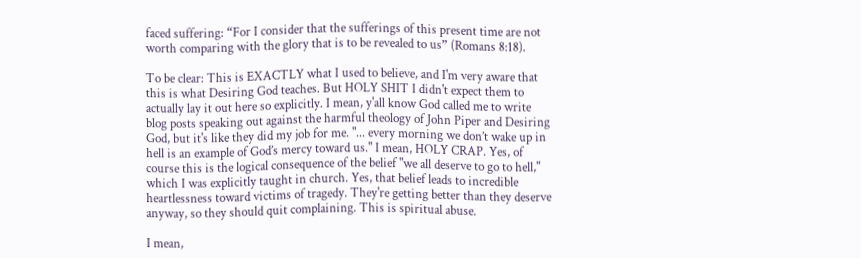faced suffering: “For I consider that the sufferings of this present time are not worth comparing with the glory that is to be revealed to us” (Romans 8:18).

To be clear: This is EXACTLY what I used to believe, and I'm very aware that this is what Desiring God teaches. But HOLY SHIT I didn't expect them to actually lay it out here so explicitly. I mean, y'all know God called me to write blog posts speaking out against the harmful theology of John Piper and Desiring God, but it's like they did my job for me. "... every morning we don’t wake up in hell is an example of God’s mercy toward us." I mean, HOLY CRAP. Yes, of course this is the logical consequence of the belief "we all deserve to go to hell," which I was explicitly taught in church. Yes, that belief leads to incredible heartlessness toward victims of tragedy. They're getting better than they deserve anyway, so they should quit complaining. This is spiritual abuse.

I mean,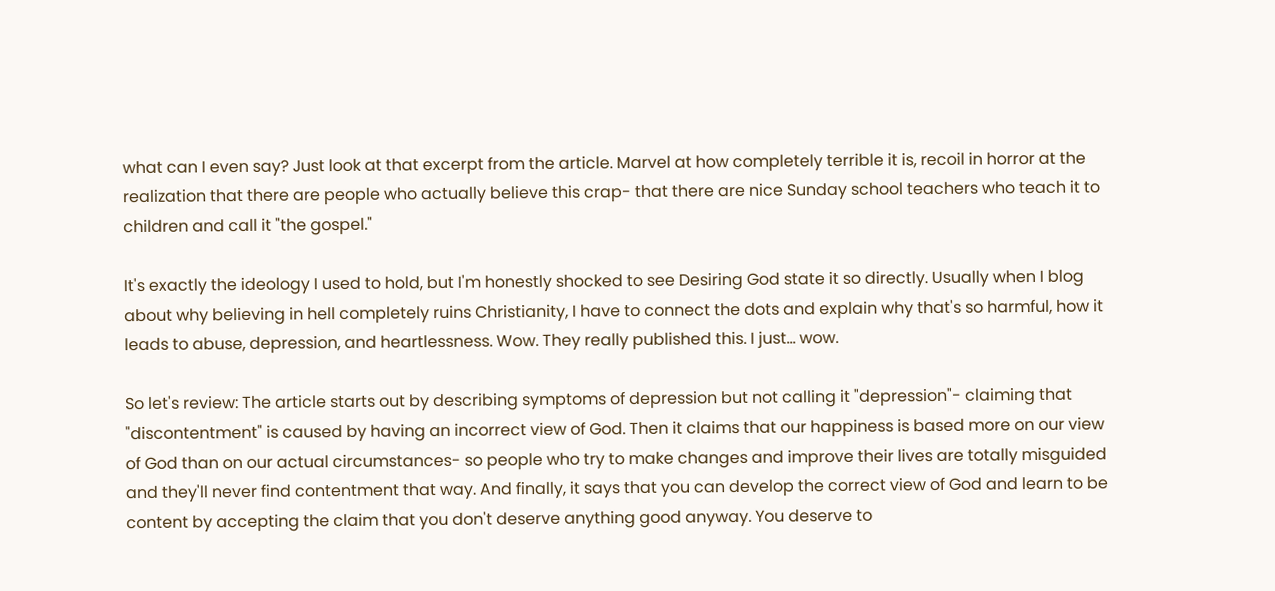what can I even say? Just look at that excerpt from the article. Marvel at how completely terrible it is, recoil in horror at the realization that there are people who actually believe this crap- that there are nice Sunday school teachers who teach it to children and call it "the gospel."

It's exactly the ideology I used to hold, but I'm honestly shocked to see Desiring God state it so directly. Usually when I blog about why believing in hell completely ruins Christianity, I have to connect the dots and explain why that's so harmful, how it leads to abuse, depression, and heartlessness. Wow. They really published this. I just... wow.

So let's review: The article starts out by describing symptoms of depression but not calling it "depression"- claiming that "discontentment" is caused by having an incorrect view of God. Then it claims that our happiness is based more on our view of God than on our actual circumstances- so people who try to make changes and improve their lives are totally misguided and they'll never find contentment that way. And finally, it says that you can develop the correct view of God and learn to be content by accepting the claim that you don't deserve anything good anyway. You deserve to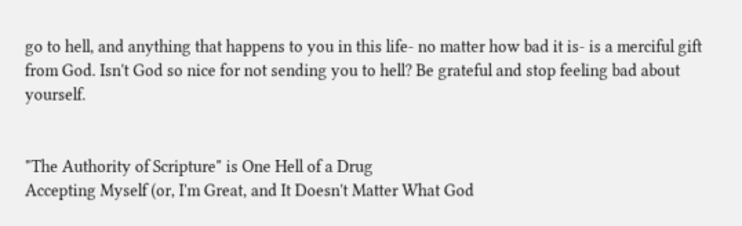go to hell, and anything that happens to you in this life- no matter how bad it is- is a merciful gift from God. Isn't God so nice for not sending you to hell? Be grateful and stop feeling bad about yourself.


"The Authority of Scripture" is One Hell of a Drug
Accepting Myself (or, I'm Great, and It Doesn't Matter What God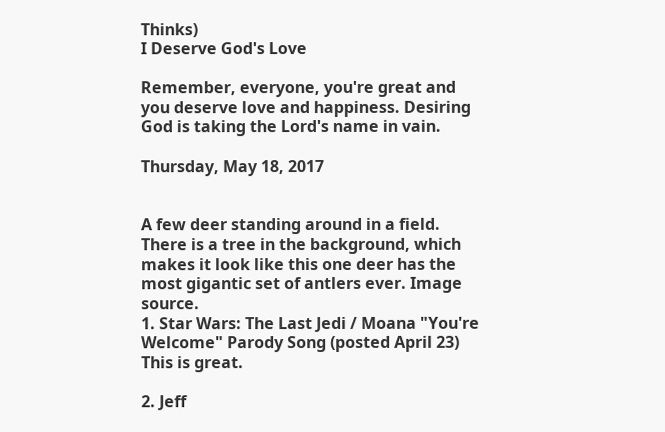Thinks)
I Deserve God's Love

Remember, everyone, you're great and you deserve love and happiness. Desiring God is taking the Lord's name in vain.

Thursday, May 18, 2017


A few deer standing around in a field. There is a tree in the background, which makes it look like this one deer has the most gigantic set of antlers ever. Image source.
1. Star Wars: The Last Jedi / Moana "You're Welcome" Parody Song (posted April 23) This is great.

2. Jeff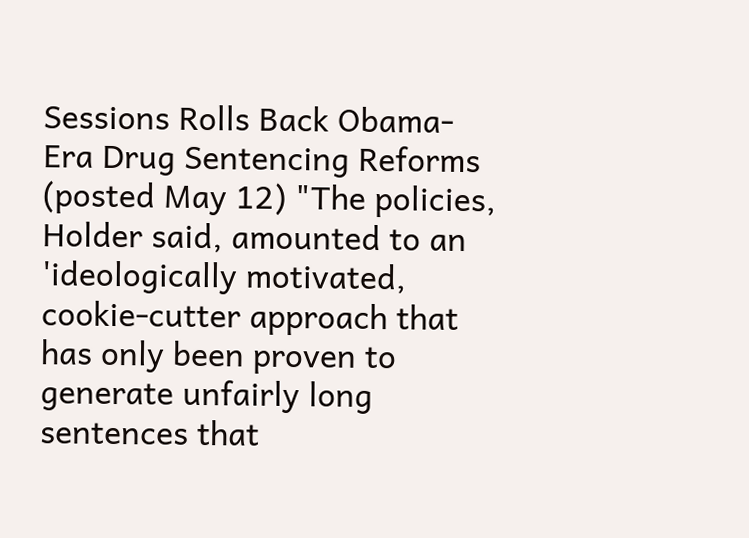Sessions Rolls Back Obama-Era Drug Sentencing Reforms (posted May 12) "The policies, Holder said, amounted to an 'ideologically motivated, cookie-cutter approach that has only been proven to generate unfairly long sentences that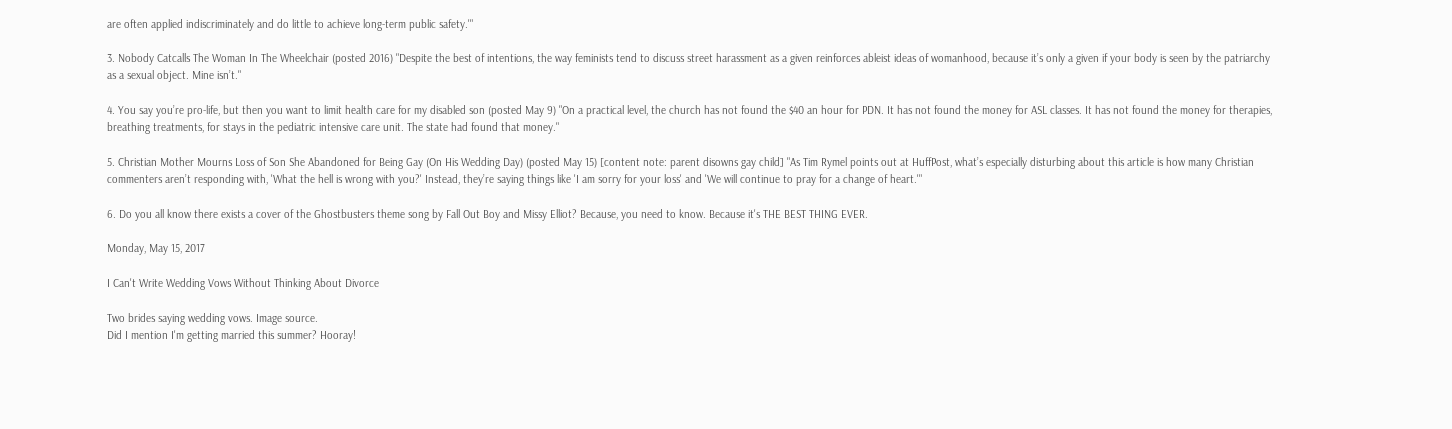are often applied indiscriminately and do little to achieve long-term public safety.'"

3. Nobody Catcalls The Woman In The Wheelchair (posted 2016) "Despite the best of intentions, the way feminists tend to discuss street harassment as a given reinforces ableist ideas of womanhood, because it’s only a given if your body is seen by the patriarchy as a sexual object. Mine isn’t."

4. You say you’re pro-life, but then you want to limit health care for my disabled son (posted May 9) "On a practical level, the church has not found the $40 an hour for PDN. It has not found the money for ASL classes. It has not found the money for therapies, breathing treatments, for stays in the pediatric intensive care unit. The state had found that money."

5. Christian Mother Mourns Loss of Son She Abandoned for Being Gay (On His Wedding Day) (posted May 15) [content note: parent disowns gay child] "As Tim Rymel points out at HuffPost, what’s especially disturbing about this article is how many Christian commenters aren’t responding with, 'What the hell is wrong with you?' Instead, they’re saying things like 'I am sorry for your loss' and 'We will continue to pray for a change of heart.'"

6. Do you all know there exists a cover of the Ghostbusters theme song by Fall Out Boy and Missy Elliot? Because, you need to know. Because it's THE BEST THING EVER.

Monday, May 15, 2017

I Can't Write Wedding Vows Without Thinking About Divorce

Two brides saying wedding vows. Image source.
Did I mention I'm getting married this summer? Hooray!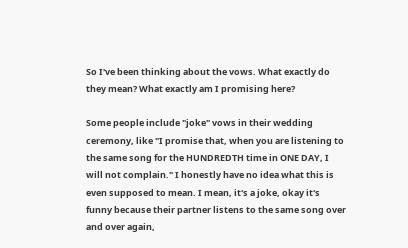So I've been thinking about the vows. What exactly do they mean? What exactly am I promising here?

Some people include "joke" vows in their wedding ceremony, like "I promise that, when you are listening to the same song for the HUNDREDTH time in ONE DAY, I will not complain." I honestly have no idea what this is even supposed to mean. I mean, it's a joke, okay it's funny because their partner listens to the same song over and over again,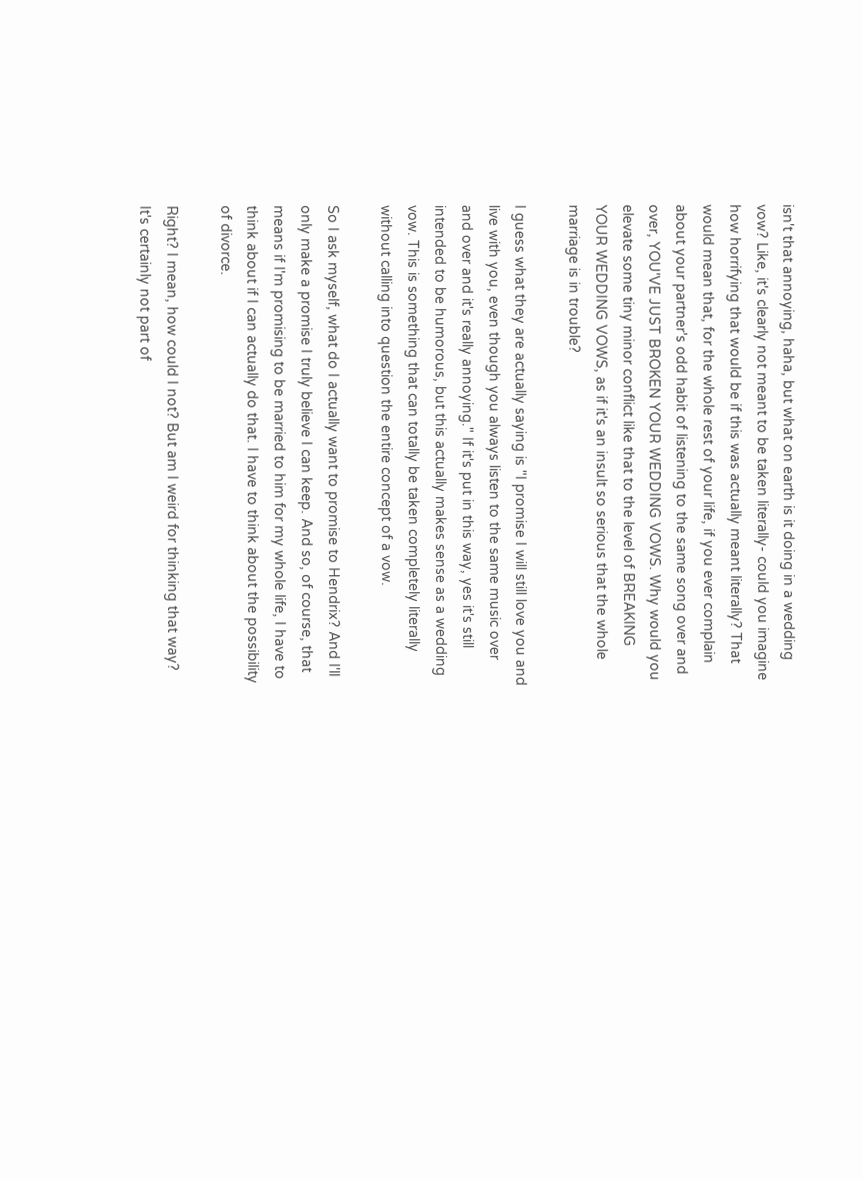isn't that annoying, haha, but what on earth is it doing in a wedding vow? Like, it's clearly not meant to be taken literally- could you imagine how horrifying that would be if this was actually meant literally? That would mean that, for the whole rest of your life, if you ever complain about your partner's odd habit of listening to the same song over and over, YOU'VE JUST BROKEN YOUR WEDDING VOWS. Why would you elevate some tiny minor conflict like that to the level of BREAKING YOUR WEDDING VOWS, as if it's an insult so serious that the whole marriage is in trouble?

I guess what they are actually saying is "I promise I will still love you and live with you, even though you always listen to the same music over and over and it's really annoying." If it's put in this way, yes it's still intended to be humorous, but this actually makes sense as a wedding vow. This is something that can totally be taken completely literally without calling into question the entire concept of a vow.

So I ask myself, what do I actually want to promise to Hendrix? And I'll only make a promise I truly believe I can keep. And so, of course, that means if I'm promising to be married to him for my whole life, I have to think about if I can actually do that. I have to think about the possibility of divorce.

Right? I mean, how could I not? But am I weird for thinking that way? It's certainly not part of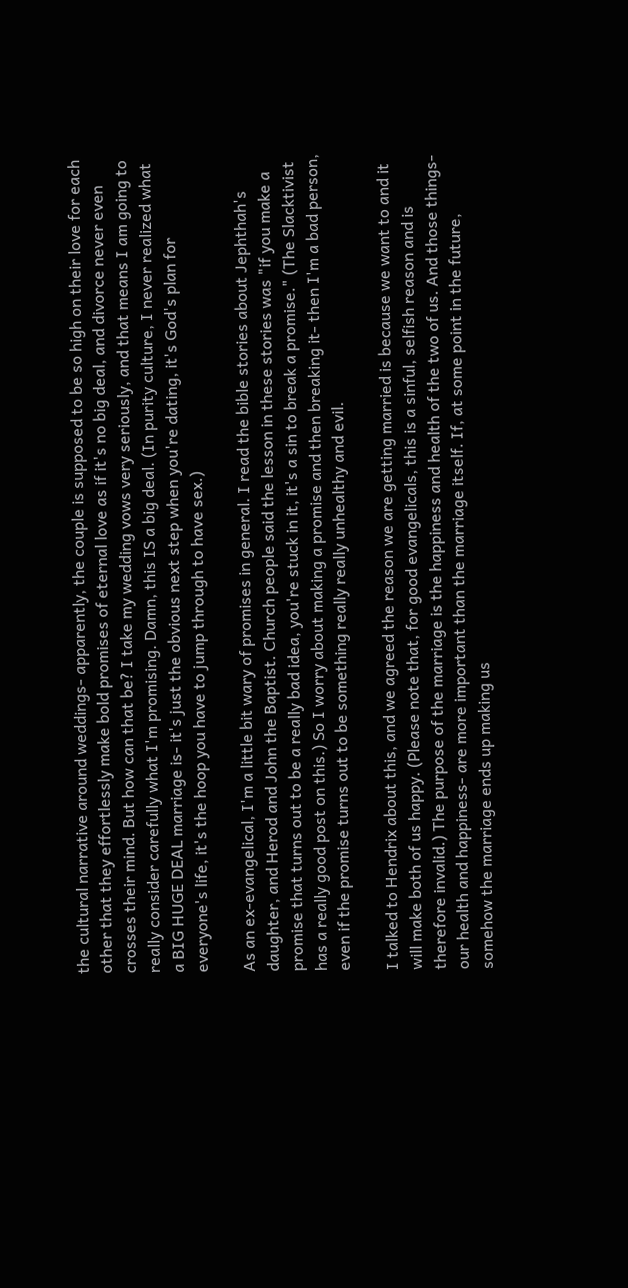the cultural narrative around weddings- apparently, the couple is supposed to be so high on their love for each other that they effortlessly make bold promises of eternal love as if it's no big deal, and divorce never even crosses their mind. But how can that be? I take my wedding vows very seriously, and that means I am going to really consider carefully what I'm promising. Damn, this IS a big deal. (In purity culture, I never realized what a BIG HUGE DEAL marriage is- it's just the obvious next step when you're dating, it's God's plan for everyone's life, it's the hoop you have to jump through to have sex.)

As an ex-evangelical, I'm a little bit wary of promises in general. I read the bible stories about Jephthah's daughter, and Herod and John the Baptist. Church people said the lesson in these stories was "if you make a promise that turns out to be a really bad idea, you're stuck in it, it's a sin to break a promise." (The Slacktivist has a really good post on this.) So I worry about making a promise and then breaking it- then I'm a bad person, even if the promise turns out to be something really really unhealthy and evil.

I talked to Hendrix about this, and we agreed the reason we are getting married is because we want to and it will make both of us happy. (Please note that, for good evangelicals, this is a sinful, selfish reason and is therefore invalid.) The purpose of the marriage is the happiness and health of the two of us. And those things- our health and happiness- are more important than the marriage itself. If, at some point in the future, somehow the marriage ends up making us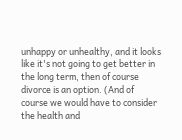unhappy or unhealthy, and it looks like it's not going to get better in the long term, then of course divorce is an option. (And of course we would have to consider the health and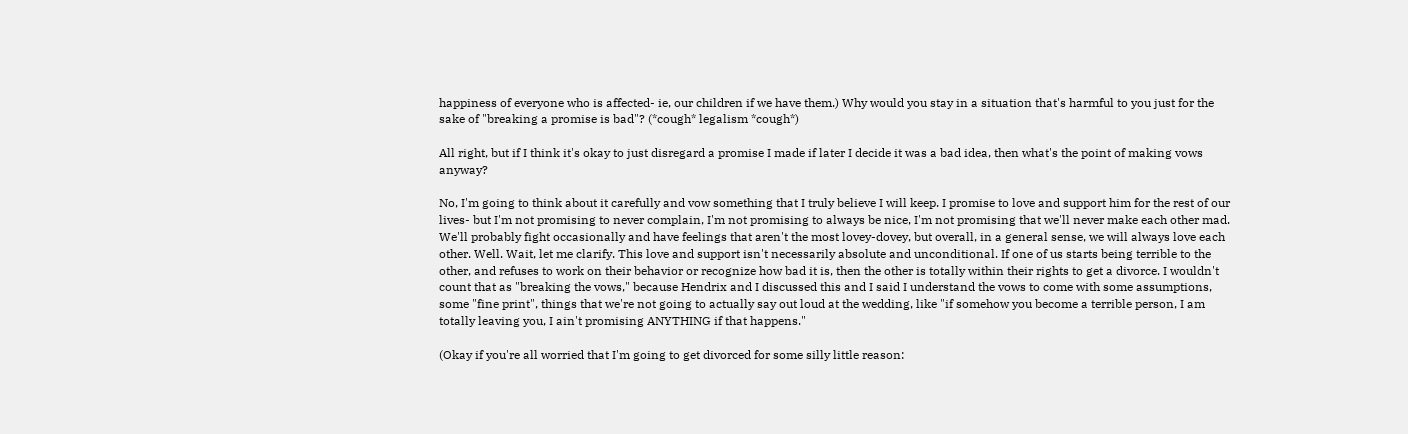happiness of everyone who is affected- ie, our children if we have them.) Why would you stay in a situation that's harmful to you just for the sake of "breaking a promise is bad"? (*cough* legalism *cough*)

All right, but if I think it's okay to just disregard a promise I made if later I decide it was a bad idea, then what's the point of making vows anyway?

No, I'm going to think about it carefully and vow something that I truly believe I will keep. I promise to love and support him for the rest of our lives- but I'm not promising to never complain, I'm not promising to always be nice, I'm not promising that we'll never make each other mad. We'll probably fight occasionally and have feelings that aren't the most lovey-dovey, but overall, in a general sense, we will always love each other. Well. Wait, let me clarify. This love and support isn't necessarily absolute and unconditional. If one of us starts being terrible to the other, and refuses to work on their behavior or recognize how bad it is, then the other is totally within their rights to get a divorce. I wouldn't count that as "breaking the vows," because Hendrix and I discussed this and I said I understand the vows to come with some assumptions, some "fine print", things that we're not going to actually say out loud at the wedding, like "if somehow you become a terrible person, I am totally leaving you, I ain't promising ANYTHING if that happens."

(Okay if you're all worried that I'm going to get divorced for some silly little reason: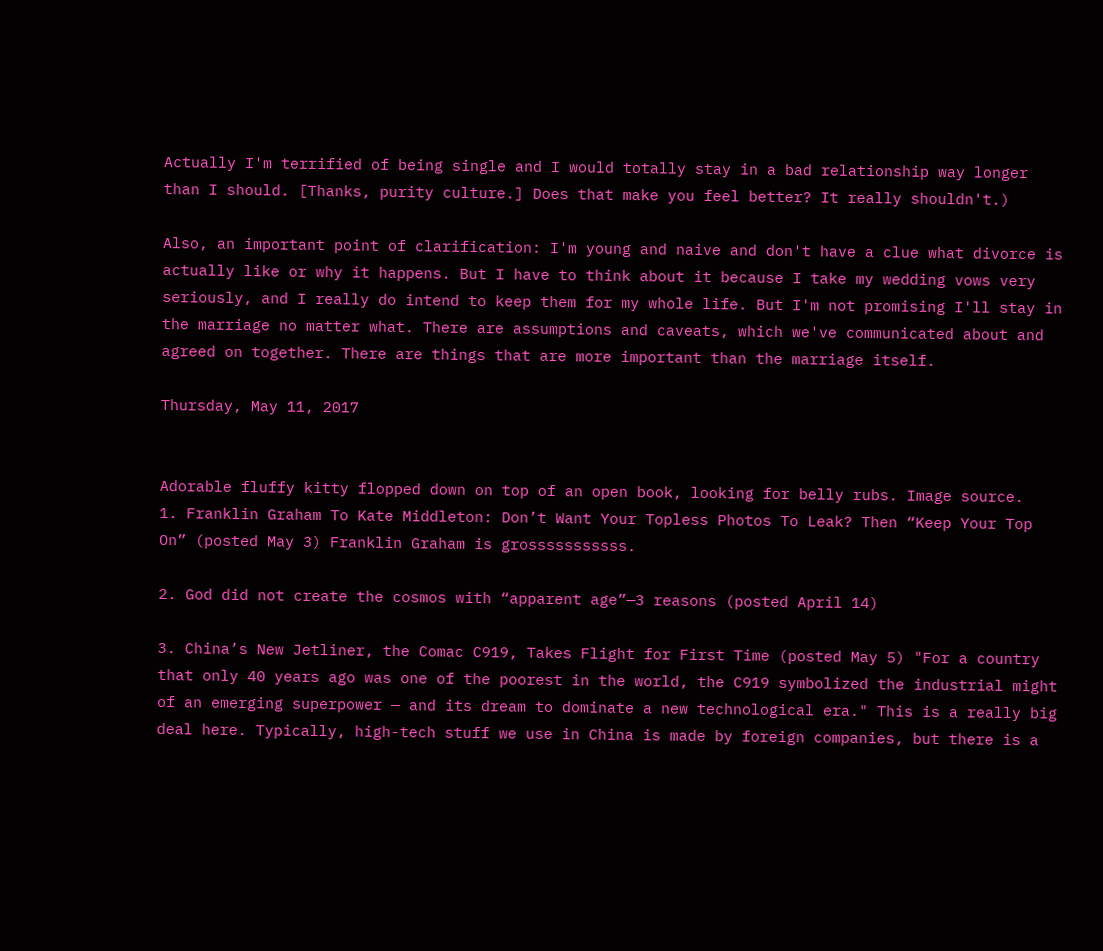Actually I'm terrified of being single and I would totally stay in a bad relationship way longer than I should. [Thanks, purity culture.] Does that make you feel better? It really shouldn't.)

Also, an important point of clarification: I'm young and naive and don't have a clue what divorce is actually like or why it happens. But I have to think about it because I take my wedding vows very seriously, and I really do intend to keep them for my whole life. But I'm not promising I'll stay in the marriage no matter what. There are assumptions and caveats, which we've communicated about and agreed on together. There are things that are more important than the marriage itself.

Thursday, May 11, 2017


Adorable fluffy kitty flopped down on top of an open book, looking for belly rubs. Image source.
1. Franklin Graham To Kate Middleton: Don’t Want Your Topless Photos To Leak? Then “Keep Your Top On” (posted May 3) Franklin Graham is grosssssssssss.

2. God did not create the cosmos with “apparent age”—3 reasons (posted April 14)

3. China’s New Jetliner, the Comac C919, Takes Flight for First Time (posted May 5) "For a country that only 40 years ago was one of the poorest in the world, the C919 symbolized the industrial might of an emerging superpower — and its dream to dominate a new technological era." This is a really big deal here. Typically, high-tech stuff we use in China is made by foreign companies, but there is a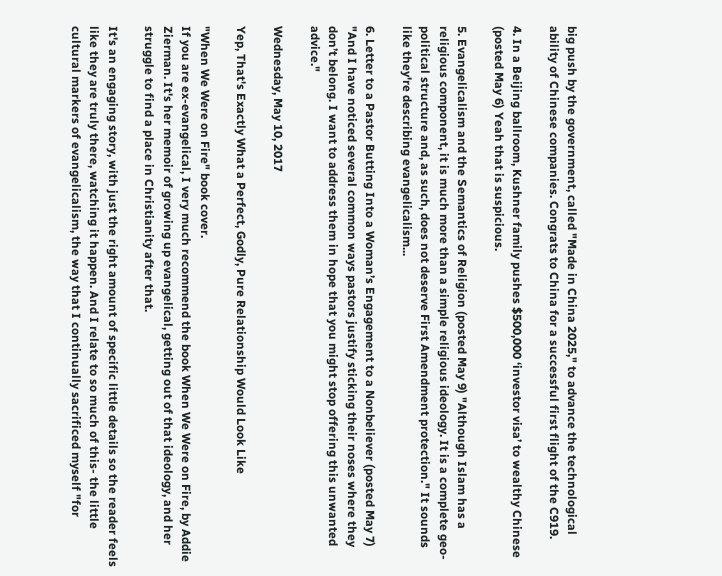big push by the government, called "Made in China 2025," to advance the technological ability of Chinese companies. Congrats to China for a successful first flight of the C919.

4. In a Beijing ballroom, Kushner family pushes $500,000 ‘investor visa’ to wealthy Chinese (posted May 6) Yeah that is suspicious.

5. Evangelicalism and the Semantics of Religion (posted May 9) "Although Islam has a religious component, it is much more than a simple religious ideology. It is a complete geo-political structure and, as such, does not deserve First Amendment protection." It sounds like they're describing evangelicalism...

6. Letter to a Pastor Butting Into a Woman’s Engagement to a Nonbeliever (posted May 7) "And I have noticed several common ways pastors justify sticking their noses where they don’t belong. I want to address them in hope that you might stop offering this unwanted advice."

Wednesday, May 10, 2017

Yep, That's Exactly What a Perfect, Godly, Pure Relationship Would Look Like

"When We Were on Fire" book cover.
If you are ex-evangelical, I very much recommend the book When We Were on Fire, by Addie Zierman. It's her memoir of growing up evangelical, getting out of that ideology, and her struggle to find a place in Christianity after that.

It's an engaging story, with just the right amount of specific little details so the reader feels like they are truly there, watching it happen. And I relate to so much of this- the little cultural markers of evangelicalism, the way that I continually sacrificed myself "for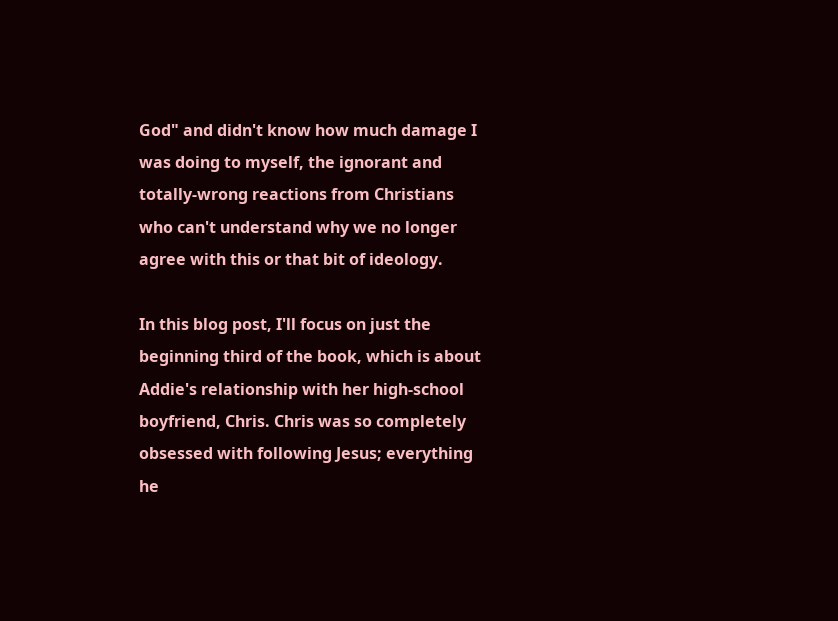God" and didn't know how much damage I was doing to myself, the ignorant and totally-wrong reactions from Christians who can't understand why we no longer agree with this or that bit of ideology.

In this blog post, I'll focus on just the beginning third of the book, which is about Addie's relationship with her high-school boyfriend, Chris. Chris was so completely obsessed with following Jesus; everything he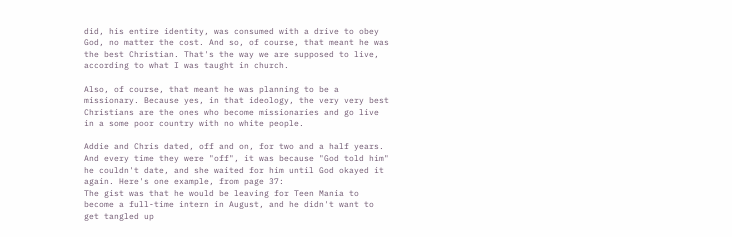did, his entire identity, was consumed with a drive to obey God, no matter the cost. And so, of course, that meant he was the best Christian. That's the way we are supposed to live, according to what I was taught in church.

Also, of course, that meant he was planning to be a missionary. Because yes, in that ideology, the very very best Christians are the ones who become missionaries and go live in a some poor country with no white people.

Addie and Chris dated, off and on, for two and a half years. And every time they were "off", it was because "God told him" he couldn't date, and she waited for him until God okayed it again. Here's one example, from page 37:
The gist was that he would be leaving for Teen Mania to become a full-time intern in August, and he didn't want to get tangled up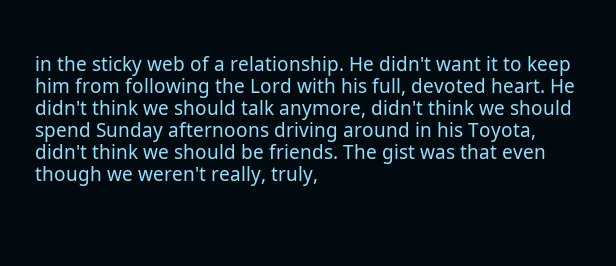in the sticky web of a relationship. He didn't want it to keep him from following the Lord with his full, devoted heart. He didn't think we should talk anymore, didn't think we should spend Sunday afternoons driving around in his Toyota, didn't think we should be friends. The gist was that even though we weren't really, truly,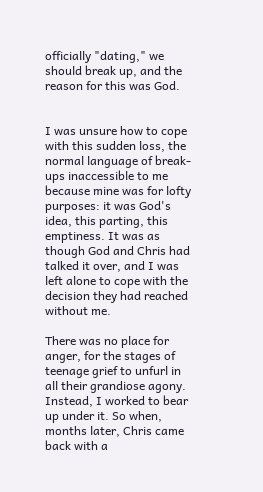officially "dating," we should break up, and the reason for this was God.


I was unsure how to cope with this sudden loss, the normal language of break-ups inaccessible to me because mine was for lofty purposes: it was God's idea, this parting, this emptiness. It was as though God and Chris had talked it over, and I was left alone to cope with the decision they had reached without me.

There was no place for anger, for the stages of teenage grief to unfurl in all their grandiose agony. Instead, I worked to bear up under it. So when, months later, Chris came back with a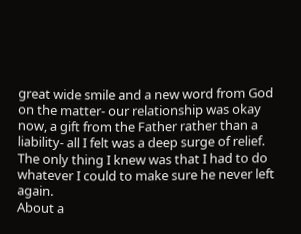great wide smile and a new word from God on the matter- our relationship was okay now, a gift from the Father rather than a liability- all I felt was a deep surge of relief. The only thing I knew was that I had to do whatever I could to make sure he never left again.
About a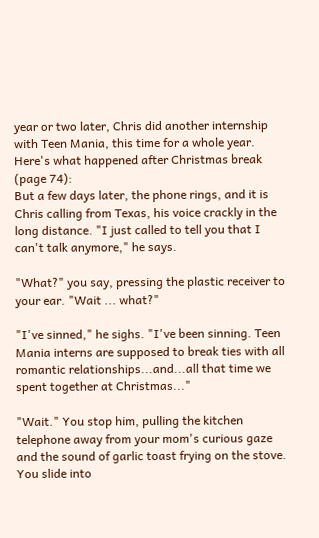year or two later, Chris did another internship with Teen Mania, this time for a whole year. Here's what happened after Christmas break (page 74):
But a few days later, the phone rings, and it is Chris calling from Texas, his voice crackly in the long distance. "I just called to tell you that I can't talk anymore," he says.

"What?" you say, pressing the plastic receiver to your ear. "Wait ... what?"

"I've sinned," he sighs. "I've been sinning. Teen Mania interns are supposed to break ties with all romantic relationships...and...all that time we spent together at Christmas..."

"Wait." You stop him, pulling the kitchen telephone away from your mom's curious gaze and the sound of garlic toast frying on the stove. You slide into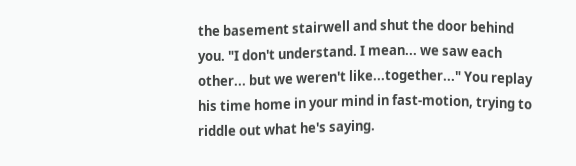the basement stairwell and shut the door behind you. "I don't understand. I mean... we saw each other... but we weren't like...together..." You replay his time home in your mind in fast-motion, trying to riddle out what he's saying.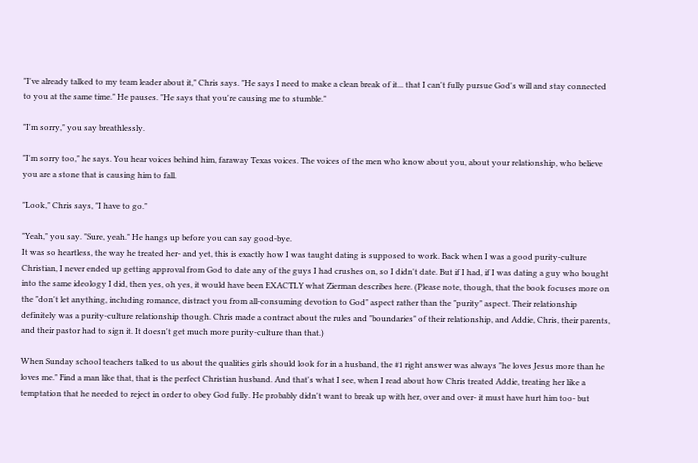"I've already talked to my team leader about it," Chris says. "He says I need to make a clean break of it... that I can't fully pursue God's will and stay connected to you at the same time." He pauses. "He says that you're causing me to stumble."

"I'm sorry," you say breathlessly.

"I'm sorry too," he says. You hear voices behind him, faraway Texas voices. The voices of the men who know about you, about your relationship, who believe you are a stone that is causing him to fall.

"Look," Chris says, "I have to go."

"Yeah," you say. "Sure, yeah." He hangs up before you can say good-bye.
It was so heartless, the way he treated her- and yet, this is exactly how I was taught dating is supposed to work. Back when I was a good purity-culture Christian, I never ended up getting approval from God to date any of the guys I had crushes on, so I didn't date. But if I had, if I was dating a guy who bought into the same ideology I did, then yes, oh yes, it would have been EXACTLY what Zierman describes here. (Please note, though, that the book focuses more on the "don't let anything, including romance, distract you from all-consuming devotion to God" aspect rather than the "purity" aspect. Their relationship definitely was a purity-culture relationship though. Chris made a contract about the rules and "boundaries" of their relationship, and Addie, Chris, their parents, and their pastor had to sign it. It doesn't get much more purity-culture than that.)

When Sunday school teachers talked to us about the qualities girls should look for in a husband, the #1 right answer was always "he loves Jesus more than he loves me." Find a man like that, that is the perfect Christian husband. And that's what I see, when I read about how Chris treated Addie, treating her like a temptation that he needed to reject in order to obey God fully. He probably didn't want to break up with her, over and over- it must have hurt him too- but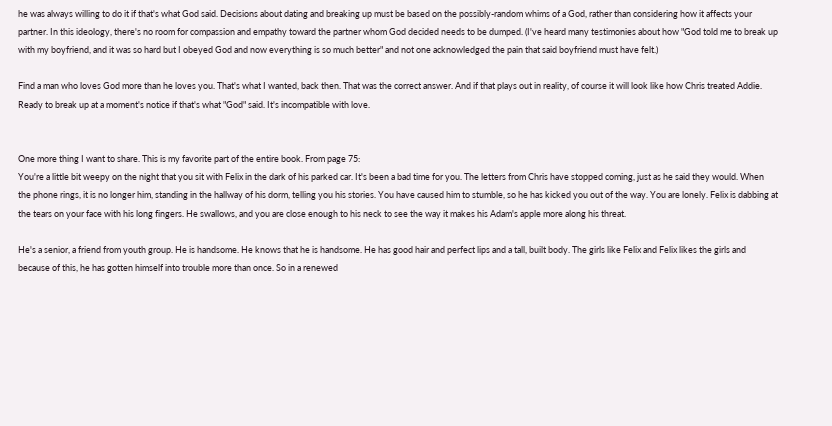he was always willing to do it if that's what God said. Decisions about dating and breaking up must be based on the possibly-random whims of a God, rather than considering how it affects your partner. In this ideology, there's no room for compassion and empathy toward the partner whom God decided needs to be dumped. (I've heard many testimonies about how "God told me to break up with my boyfriend, and it was so hard but I obeyed God and now everything is so much better" and not one acknowledged the pain that said boyfriend must have felt.)

Find a man who loves God more than he loves you. That's what I wanted, back then. That was the correct answer. And if that plays out in reality, of course it will look like how Chris treated Addie. Ready to break up at a moment's notice if that's what "God" said. It's incompatible with love.


One more thing I want to share. This is my favorite part of the entire book. From page 75:
You're a little bit weepy on the night that you sit with Felix in the dark of his parked car. It's been a bad time for you. The letters from Chris have stopped coming, just as he said they would. When the phone rings, it is no longer him, standing in the hallway of his dorm, telling you his stories. You have caused him to stumble, so he has kicked you out of the way. You are lonely. Felix is dabbing at the tears on your face with his long fingers. He swallows, and you are close enough to his neck to see the way it makes his Adam's apple more along his threat.

He's a senior, a friend from youth group. He is handsome. He knows that he is handsome. He has good hair and perfect lips and a tall, built body. The girls like Felix and Felix likes the girls and because of this, he has gotten himself into trouble more than once. So in a renewed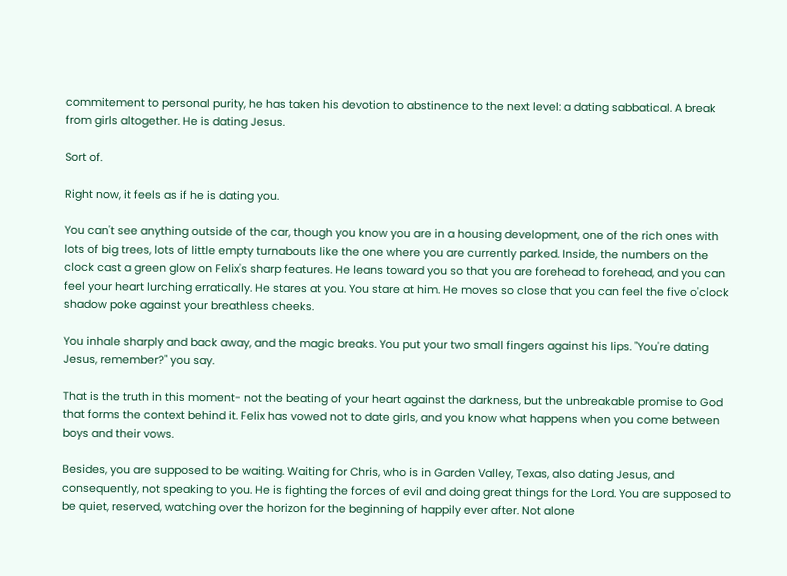commitement to personal purity, he has taken his devotion to abstinence to the next level: a dating sabbatical. A break from girls altogether. He is dating Jesus.

Sort of.

Right now, it feels as if he is dating you.

You can't see anything outside of the car, though you know you are in a housing development, one of the rich ones with lots of big trees, lots of little empty turnabouts like the one where you are currently parked. Inside, the numbers on the clock cast a green glow on Felix's sharp features. He leans toward you so that you are forehead to forehead, and you can feel your heart lurching erratically. He stares at you. You stare at him. He moves so close that you can feel the five o'clock shadow poke against your breathless cheeks.

You inhale sharply and back away, and the magic breaks. You put your two small fingers against his lips. "You're dating Jesus, remember?" you say.

That is the truth in this moment- not the beating of your heart against the darkness, but the unbreakable promise to God that forms the context behind it. Felix has vowed not to date girls, and you know what happens when you come between boys and their vows.

Besides, you are supposed to be waiting. Waiting for Chris, who is in Garden Valley, Texas, also dating Jesus, and consequently, not speaking to you. He is fighting the forces of evil and doing great things for the Lord. You are supposed to be quiet, reserved, watching over the horizon for the beginning of happily ever after. Not alone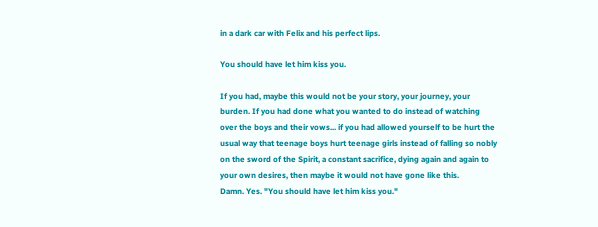in a dark car with Felix and his perfect lips.

You should have let him kiss you.

If you had, maybe this would not be your story, your journey, your burden. If you had done what you wanted to do instead of watching over the boys and their vows... if you had allowed yourself to be hurt the usual way that teenage boys hurt teenage girls instead of falling so nobly on the sword of the Spirit, a constant sacrifice, dying again and again to your own desires, then maybe it would not have gone like this.
Damn. Yes. "You should have let him kiss you."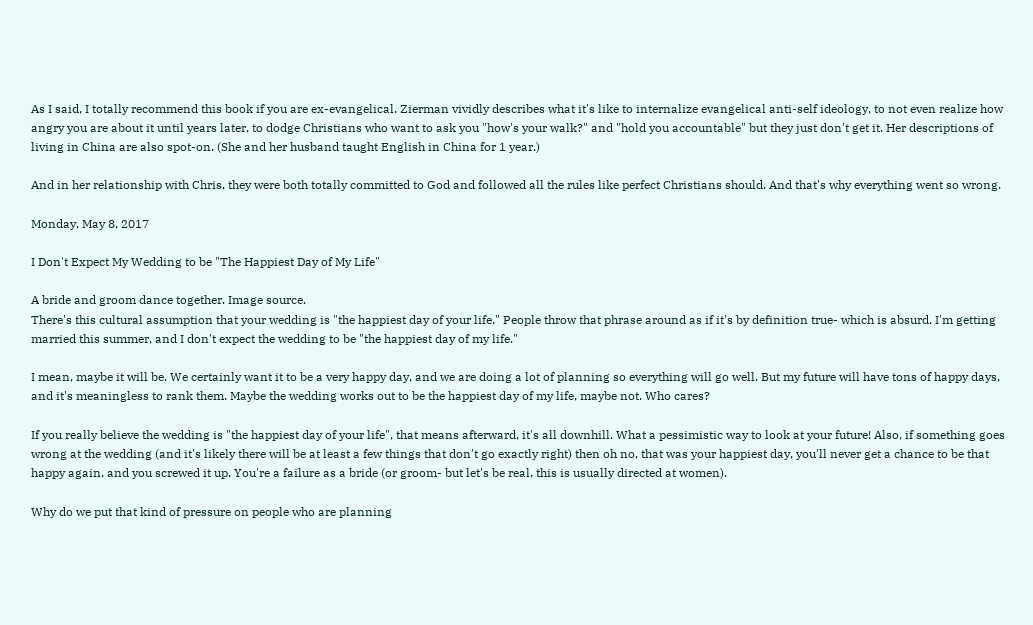As I said, I totally recommend this book if you are ex-evangelical. Zierman vividly describes what it's like to internalize evangelical anti-self ideology, to not even realize how angry you are about it until years later, to dodge Christians who want to ask you "how's your walk?" and "hold you accountable" but they just don't get it. Her descriptions of living in China are also spot-on. (She and her husband taught English in China for 1 year.)

And in her relationship with Chris, they were both totally committed to God and followed all the rules like perfect Christians should. And that's why everything went so wrong.

Monday, May 8, 2017

I Don't Expect My Wedding to be "The Happiest Day of My Life"

A bride and groom dance together. Image source.
There's this cultural assumption that your wedding is "the happiest day of your life." People throw that phrase around as if it's by definition true- which is absurd. I'm getting married this summer, and I don't expect the wedding to be "the happiest day of my life."

I mean, maybe it will be. We certainly want it to be a very happy day, and we are doing a lot of planning so everything will go well. But my future will have tons of happy days, and it's meaningless to rank them. Maybe the wedding works out to be the happiest day of my life, maybe not. Who cares?

If you really believe the wedding is "the happiest day of your life", that means afterward, it's all downhill. What a pessimistic way to look at your future! Also, if something goes wrong at the wedding (and it's likely there will be at least a few things that don't go exactly right) then oh no, that was your happiest day, you'll never get a chance to be that happy again, and you screwed it up. You're a failure as a bride (or groom- but let's be real, this is usually directed at women).

Why do we put that kind of pressure on people who are planning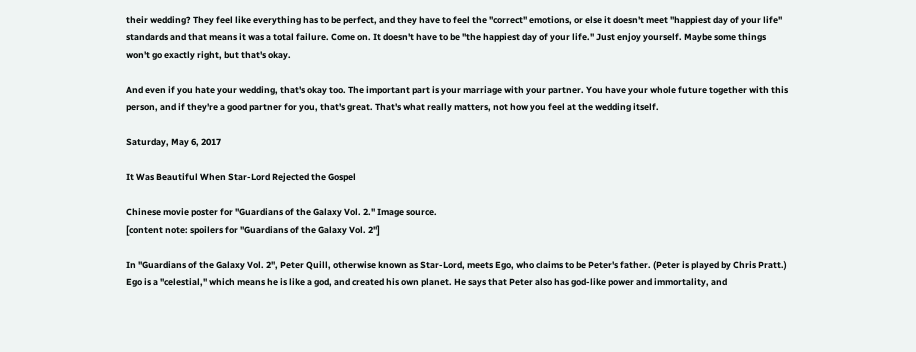their wedding? They feel like everything has to be perfect, and they have to feel the "correct" emotions, or else it doesn't meet "happiest day of your life" standards and that means it was a total failure. Come on. It doesn't have to be "the happiest day of your life." Just enjoy yourself. Maybe some things won't go exactly right, but that's okay.

And even if you hate your wedding, that's okay too. The important part is your marriage with your partner. You have your whole future together with this person, and if they're a good partner for you, that's great. That's what really matters, not how you feel at the wedding itself.

Saturday, May 6, 2017

It Was Beautiful When Star-Lord Rejected the Gospel

Chinese movie poster for "Guardians of the Galaxy Vol. 2." Image source.
[content note: spoilers for "Guardians of the Galaxy Vol. 2"]

In "Guardians of the Galaxy Vol. 2", Peter Quill, otherwise known as Star-Lord, meets Ego, who claims to be Peter's father. (Peter is played by Chris Pratt.) Ego is a "celestial," which means he is like a god, and created his own planet. He says that Peter also has god-like power and immortality, and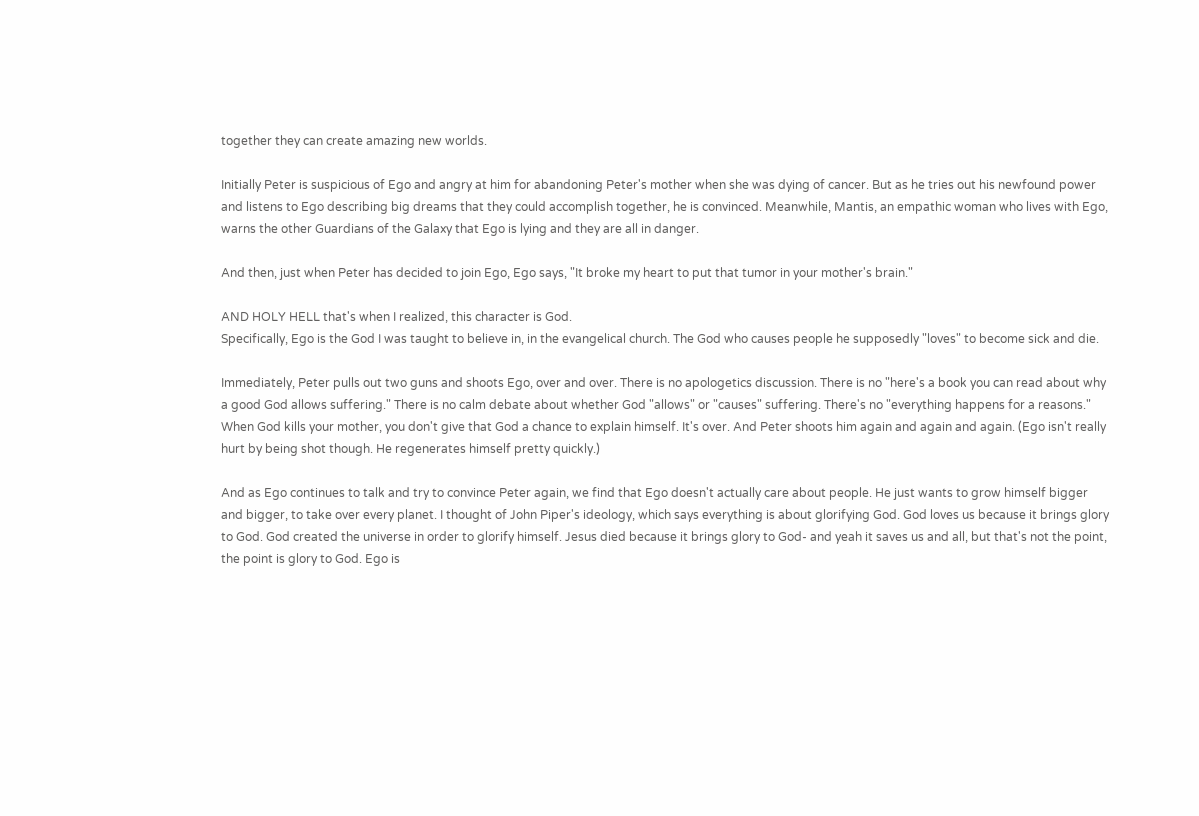together they can create amazing new worlds.

Initially Peter is suspicious of Ego and angry at him for abandoning Peter's mother when she was dying of cancer. But as he tries out his newfound power and listens to Ego describing big dreams that they could accomplish together, he is convinced. Meanwhile, Mantis, an empathic woman who lives with Ego, warns the other Guardians of the Galaxy that Ego is lying and they are all in danger.

And then, just when Peter has decided to join Ego, Ego says, "It broke my heart to put that tumor in your mother's brain."

AND HOLY HELL that's when I realized, this character is God.
Specifically, Ego is the God I was taught to believe in, in the evangelical church. The God who causes people he supposedly "loves" to become sick and die.

Immediately, Peter pulls out two guns and shoots Ego, over and over. There is no apologetics discussion. There is no "here's a book you can read about why a good God allows suffering." There is no calm debate about whether God "allows" or "causes" suffering. There's no "everything happens for a reasons." When God kills your mother, you don't give that God a chance to explain himself. It's over. And Peter shoots him again and again and again. (Ego isn't really hurt by being shot though. He regenerates himself pretty quickly.)

And as Ego continues to talk and try to convince Peter again, we find that Ego doesn't actually care about people. He just wants to grow himself bigger and bigger, to take over every planet. I thought of John Piper's ideology, which says everything is about glorifying God. God loves us because it brings glory to God. God created the universe in order to glorify himself. Jesus died because it brings glory to God- and yeah it saves us and all, but that's not the point, the point is glory to God. Ego is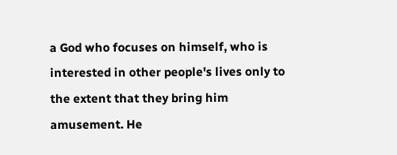a God who focuses on himself, who is interested in other people's lives only to the extent that they bring him amusement. He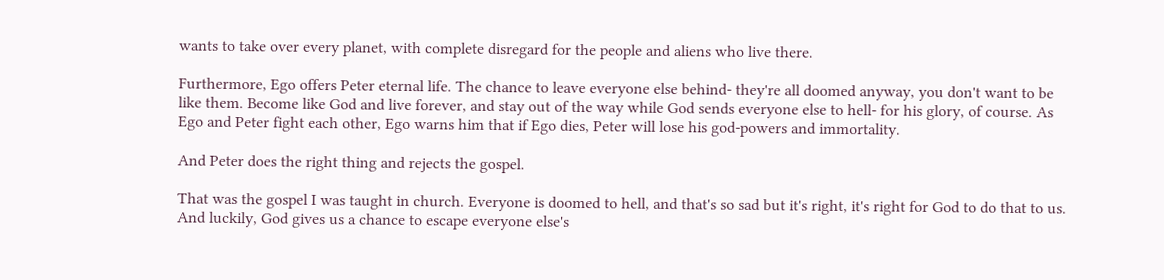wants to take over every planet, with complete disregard for the people and aliens who live there.

Furthermore, Ego offers Peter eternal life. The chance to leave everyone else behind- they're all doomed anyway, you don't want to be like them. Become like God and live forever, and stay out of the way while God sends everyone else to hell- for his glory, of course. As Ego and Peter fight each other, Ego warns him that if Ego dies, Peter will lose his god-powers and immortality.

And Peter does the right thing and rejects the gospel.

That was the gospel I was taught in church. Everyone is doomed to hell, and that's so sad but it's right, it's right for God to do that to us. And luckily, God gives us a chance to escape everyone else's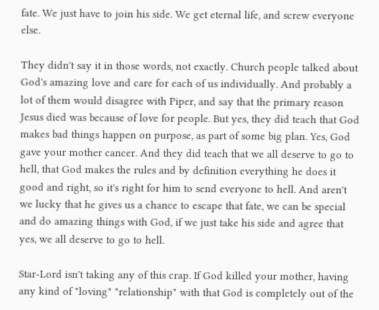fate. We just have to join his side. We get eternal life, and screw everyone else.

They didn't say it in those words, not exactly. Church people talked about God's amazing love and care for each of us individually. And probably a lot of them would disagree with Piper, and say that the primary reason Jesus died was because of love for people. But yes, they did teach that God makes bad things happen on purpose, as part of some big plan. Yes, God gave your mother cancer. And they did teach that we all deserve to go to hell, that God makes the rules and by definition everything he does it good and right, so it's right for him to send everyone to hell. And aren't we lucky that he gives us a chance to escape that fate, we can be special and do amazing things with God, if we just take his side and agree that yes, we all deserve to go to hell.

Star-Lord isn't taking any of this crap. If God killed your mother, having any kind of "loving" "relationship" with that God is completely out of the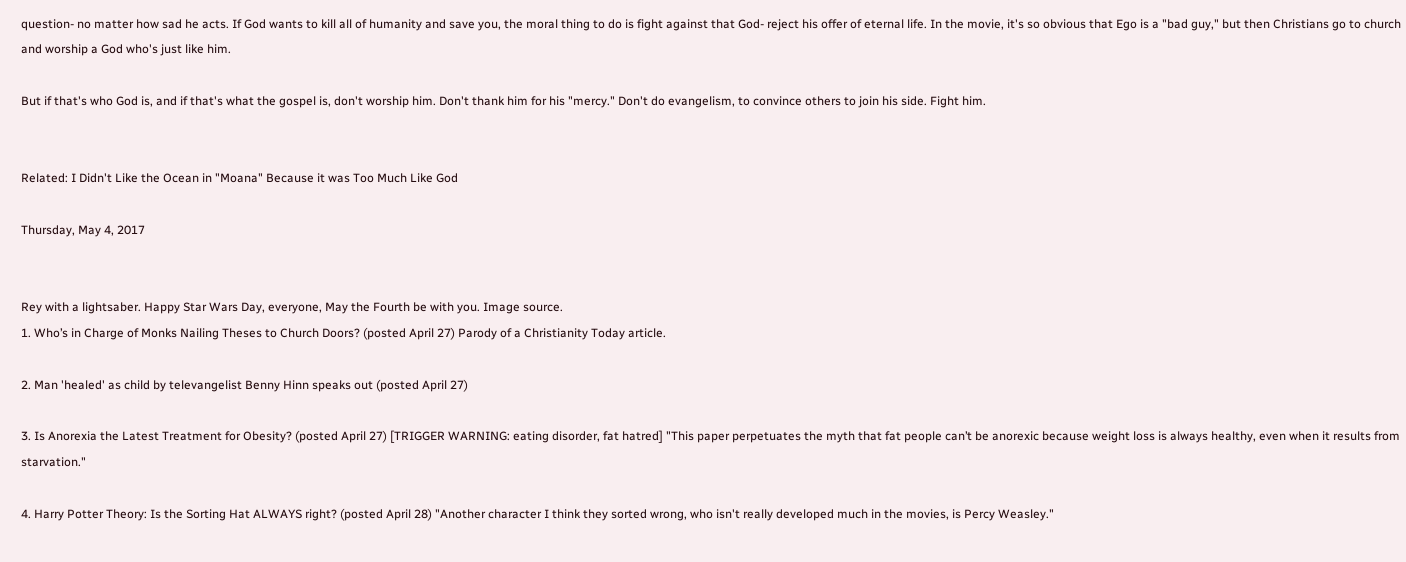question- no matter how sad he acts. If God wants to kill all of humanity and save you, the moral thing to do is fight against that God- reject his offer of eternal life. In the movie, it's so obvious that Ego is a "bad guy," but then Christians go to church and worship a God who's just like him.

But if that's who God is, and if that's what the gospel is, don't worship him. Don't thank him for his "mercy." Don't do evangelism, to convince others to join his side. Fight him.


Related: I Didn't Like the Ocean in "Moana" Because it was Too Much Like God

Thursday, May 4, 2017


Rey with a lightsaber. Happy Star Wars Day, everyone, May the Fourth be with you. Image source.
1. Who’s in Charge of Monks Nailing Theses to Church Doors? (posted April 27) Parody of a Christianity Today article.

2. Man 'healed' as child by televangelist Benny Hinn speaks out (posted April 27)

3. Is Anorexia the Latest Treatment for Obesity? (posted April 27) [TRIGGER WARNING: eating disorder, fat hatred] "This paper perpetuates the myth that fat people can’t be anorexic because weight loss is always healthy, even when it results from starvation."

4. Harry Potter Theory: Is the Sorting Hat ALWAYS right? (posted April 28) "Another character I think they sorted wrong, who isn't really developed much in the movies, is Percy Weasley."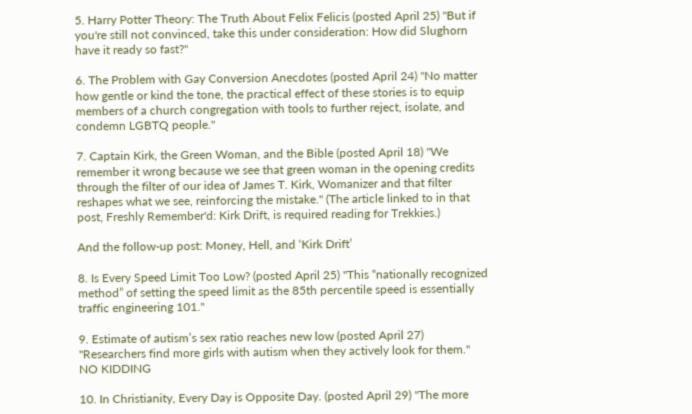5. Harry Potter Theory: The Truth About Felix Felicis (posted April 25) "But if you're still not convinced, take this under consideration: How did Slughorn have it ready so fast?"

6. The Problem with Gay Conversion Anecdotes (posted April 24) "No matter how gentle or kind the tone, the practical effect of these stories is to equip members of a church congregation with tools to further reject, isolate, and condemn LGBTQ people."

7. Captain Kirk, the Green Woman, and the Bible (posted April 18) "We remember it wrong because we see that green woman in the opening credits through the filter of our idea of James T. Kirk, Womanizer and that filter reshapes what we see, reinforcing the mistake." (The article linked to in that post, Freshly Remember'd: Kirk Drift, is required reading for Trekkies.)

And the follow-up post: Money, Hell, and ‘Kirk Drift’

8. Is Every Speed Limit Too Low? (posted April 25) "This “nationally recognized method” of setting the speed limit as the 85th percentile speed is essentially traffic engineering 101."

9. Estimate of autism’s sex ratio reaches new low (posted April 27) "Researchers find more girls with autism when they actively look for them." NO KIDDING

10. In Christianity, Every Day is Opposite Day. (posted April 29) "The more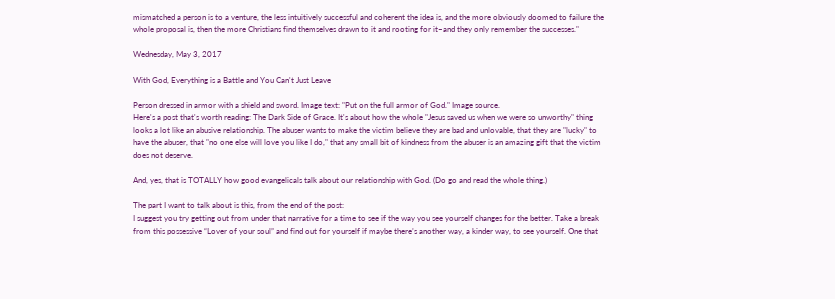mismatched a person is to a venture, the less intuitively successful and coherent the idea is, and the more obviously doomed to failure the whole proposal is, then the more Christians find themselves drawn to it and rooting for it–and they only remember the successes."

Wednesday, May 3, 2017

With God, Everything is a Battle and You Can't Just Leave

Person dressed in armor with a shield and sword. Image text: "Put on the full armor of God." Image source.
Here's a post that's worth reading: The Dark Side of Grace. It's about how the whole "Jesus saved us when we were so unworthy" thing looks a lot like an abusive relationship. The abuser wants to make the victim believe they are bad and unlovable, that they are "lucky" to have the abuser, that "no one else will love you like I do," that any small bit of kindness from the abuser is an amazing gift that the victim does not deserve.

And, yes, that is TOTALLY how good evangelicals talk about our relationship with God. (Do go and read the whole thing.)

The part I want to talk about is this, from the end of the post:
I suggest you try getting out from under that narrative for a time to see if the way you see yourself changes for the better. Take a break from this possessive “Lover of your soul” and find out for yourself if maybe there’s another way, a kinder way, to see yourself. One that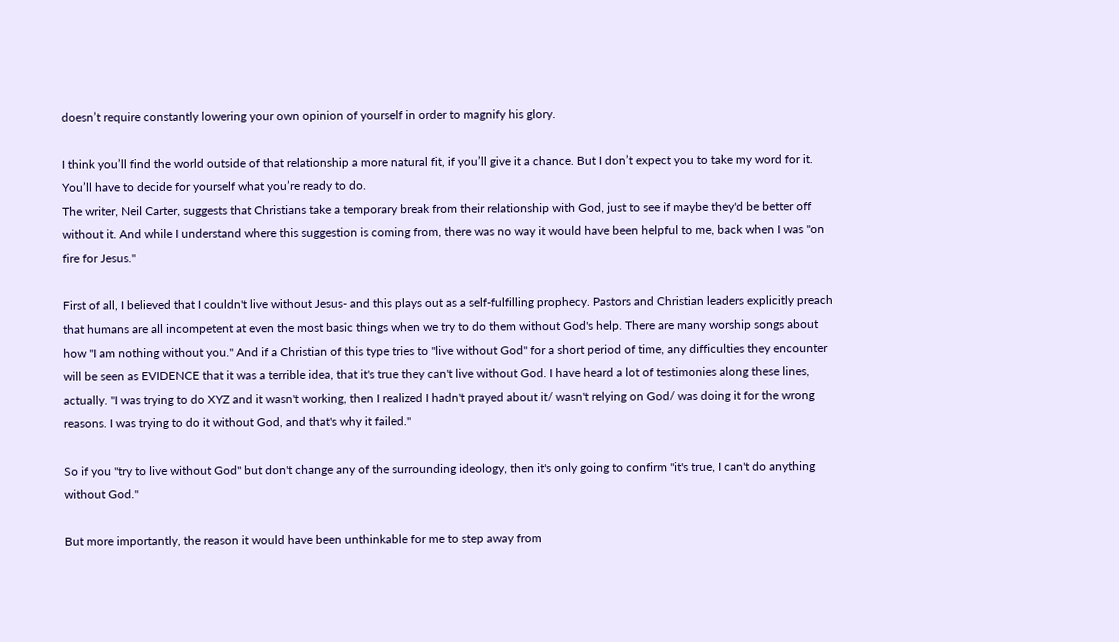doesn’t require constantly lowering your own opinion of yourself in order to magnify his glory.

I think you’ll find the world outside of that relationship a more natural fit, if you’ll give it a chance. But I don’t expect you to take my word for it. You’ll have to decide for yourself what you’re ready to do.
The writer, Neil Carter, suggests that Christians take a temporary break from their relationship with God, just to see if maybe they'd be better off without it. And while I understand where this suggestion is coming from, there was no way it would have been helpful to me, back when I was "on fire for Jesus."

First of all, I believed that I couldn't live without Jesus- and this plays out as a self-fulfilling prophecy. Pastors and Christian leaders explicitly preach that humans are all incompetent at even the most basic things when we try to do them without God's help. There are many worship songs about how "I am nothing without you." And if a Christian of this type tries to "live without God" for a short period of time, any difficulties they encounter will be seen as EVIDENCE that it was a terrible idea, that it's true they can't live without God. I have heard a lot of testimonies along these lines, actually. "I was trying to do XYZ and it wasn't working, then I realized I hadn't prayed about it/ wasn't relying on God/ was doing it for the wrong reasons. I was trying to do it without God, and that's why it failed."

So if you "try to live without God" but don't change any of the surrounding ideology, then it's only going to confirm "it's true, I can't do anything without God."

But more importantly, the reason it would have been unthinkable for me to step away from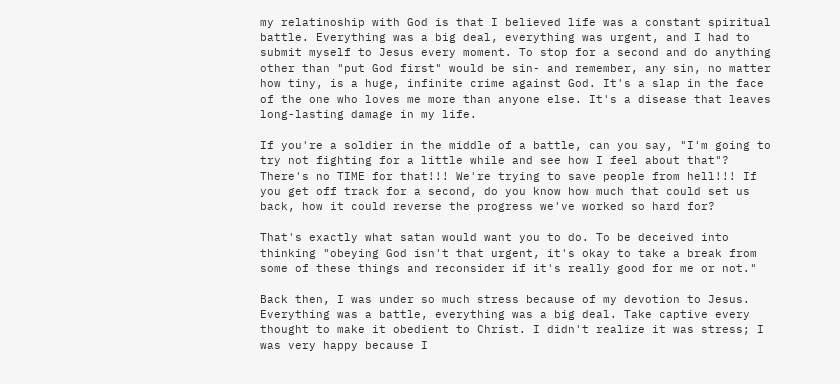my relatinoship with God is that I believed life was a constant spiritual battle. Everything was a big deal, everything was urgent, and I had to submit myself to Jesus every moment. To stop for a second and do anything other than "put God first" would be sin- and remember, any sin, no matter how tiny, is a huge, infinite crime against God. It's a slap in the face of the one who loves me more than anyone else. It's a disease that leaves long-lasting damage in my life.

If you're a soldier in the middle of a battle, can you say, "I'm going to try not fighting for a little while and see how I feel about that"? There's no TIME for that!!! We're trying to save people from hell!!! If you get off track for a second, do you know how much that could set us back, how it could reverse the progress we've worked so hard for?

That's exactly what satan would want you to do. To be deceived into thinking "obeying God isn't that urgent, it's okay to take a break from some of these things and reconsider if it's really good for me or not."

Back then, I was under so much stress because of my devotion to Jesus. Everything was a battle, everything was a big deal. Take captive every thought to make it obedient to Christ. I didn't realize it was stress; I was very happy because I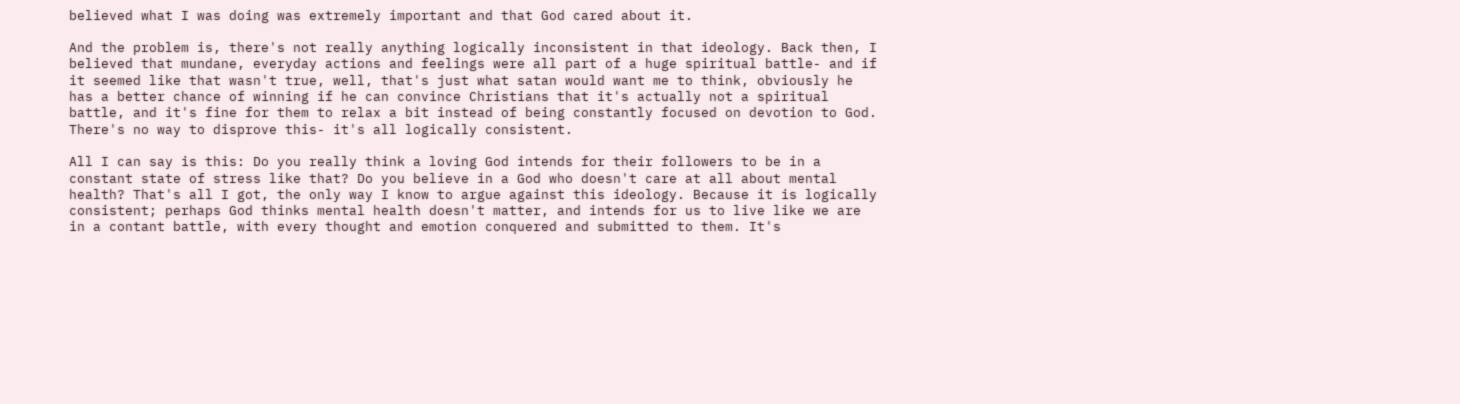believed what I was doing was extremely important and that God cared about it.

And the problem is, there's not really anything logically inconsistent in that ideology. Back then, I believed that mundane, everyday actions and feelings were all part of a huge spiritual battle- and if it seemed like that wasn't true, well, that's just what satan would want me to think, obviously he has a better chance of winning if he can convince Christians that it's actually not a spiritual battle, and it's fine for them to relax a bit instead of being constantly focused on devotion to God. There's no way to disprove this- it's all logically consistent.

All I can say is this: Do you really think a loving God intends for their followers to be in a constant state of stress like that? Do you believe in a God who doesn't care at all about mental health? That's all I got, the only way I know to argue against this ideology. Because it is logically consistent; perhaps God thinks mental health doesn't matter, and intends for us to live like we are in a contant battle, with every thought and emotion conquered and submitted to them. It's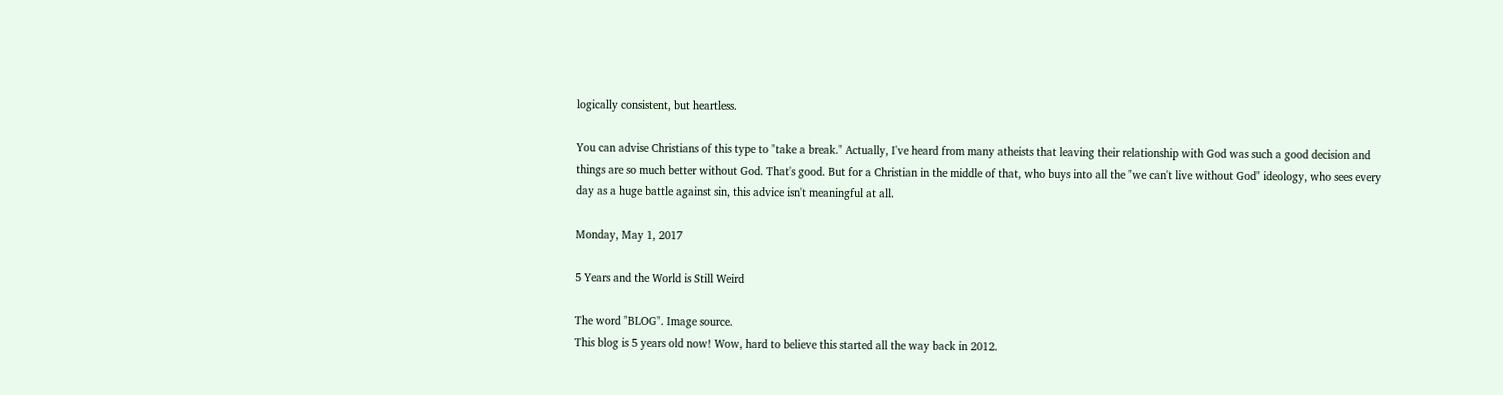logically consistent, but heartless.

You can advise Christians of this type to "take a break." Actually, I've heard from many atheists that leaving their relationship with God was such a good decision and things are so much better without God. That's good. But for a Christian in the middle of that, who buys into all the "we can't live without God" ideology, who sees every day as a huge battle against sin, this advice isn't meaningful at all.

Monday, May 1, 2017

5 Years and the World is Still Weird

The word "BLOG". Image source.
This blog is 5 years old now! Wow, hard to believe this started all the way back in 2012.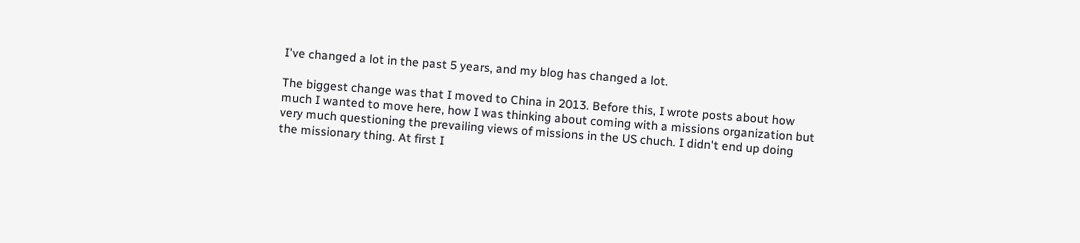I've changed a lot in the past 5 years, and my blog has changed a lot.

The biggest change was that I moved to China in 2013. Before this, I wrote posts about how much I wanted to move here, how I was thinking about coming with a missions organization but very much questioning the prevailing views of missions in the US chuch. I didn't end up doing the missionary thing. At first I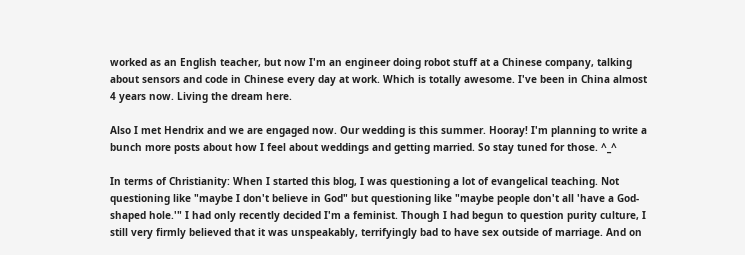worked as an English teacher, but now I'm an engineer doing robot stuff at a Chinese company, talking about sensors and code in Chinese every day at work. Which is totally awesome. I've been in China almost 4 years now. Living the dream here.

Also I met Hendrix and we are engaged now. Our wedding is this summer. Hooray! I'm planning to write a bunch more posts about how I feel about weddings and getting married. So stay tuned for those. ^_^

In terms of Christianity: When I started this blog, I was questioning a lot of evangelical teaching. Not questioning like "maybe I don't believe in God" but questioning like "maybe people don't all 'have a God-shaped hole.'" I had only recently decided I'm a feminist. Though I had begun to question purity culture, I still very firmly believed that it was unspeakably, terrifyingly bad to have sex outside of marriage. And on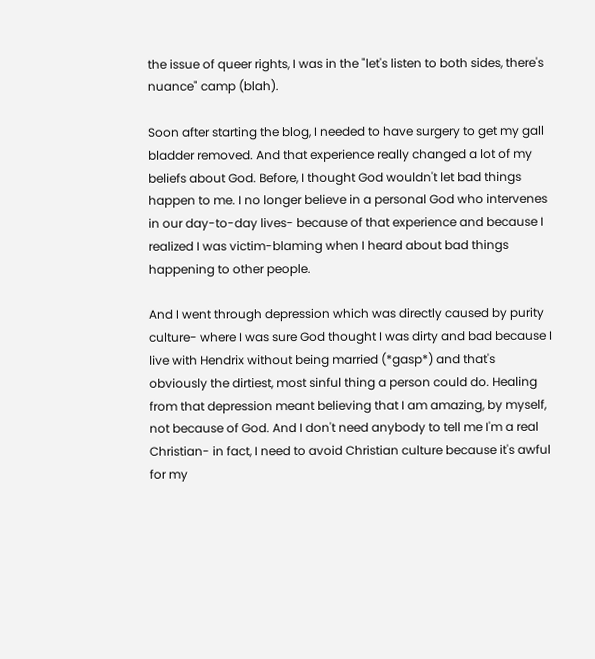the issue of queer rights, I was in the "let's listen to both sides, there's nuance" camp (blah).

Soon after starting the blog, I needed to have surgery to get my gall bladder removed. And that experience really changed a lot of my beliefs about God. Before, I thought God wouldn't let bad things happen to me. I no longer believe in a personal God who intervenes in our day-to-day lives- because of that experience and because I realized I was victim-blaming when I heard about bad things happening to other people.

And I went through depression which was directly caused by purity culture- where I was sure God thought I was dirty and bad because I live with Hendrix without being married (*gasp*) and that's obviously the dirtiest, most sinful thing a person could do. Healing from that depression meant believing that I am amazing, by myself, not because of God. And I don't need anybody to tell me I'm a real Christian- in fact, I need to avoid Christian culture because it's awful for my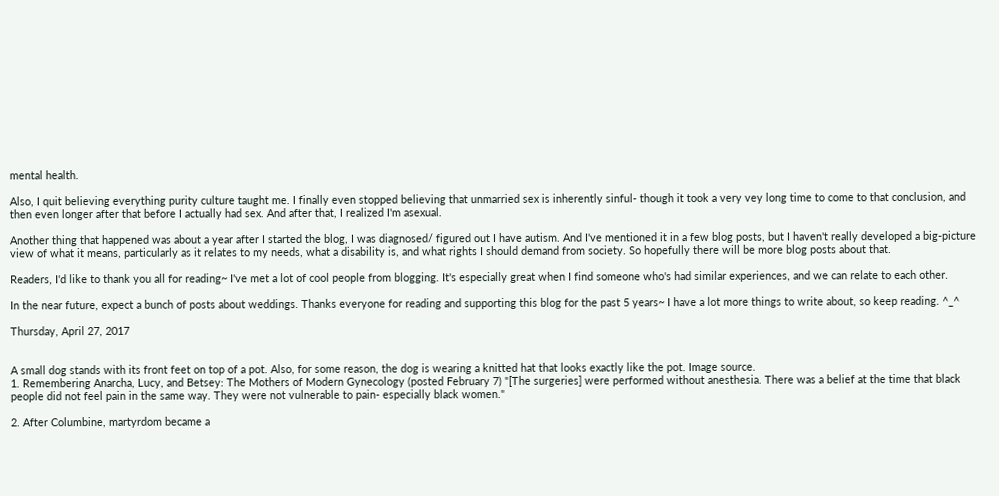mental health.

Also, I quit believing everything purity culture taught me. I finally even stopped believing that unmarried sex is inherently sinful- though it took a very vey long time to come to that conclusion, and then even longer after that before I actually had sex. And after that, I realized I'm asexual.

Another thing that happened was about a year after I started the blog, I was diagnosed/ figured out I have autism. And I've mentioned it in a few blog posts, but I haven't really developed a big-picture view of what it means, particularly as it relates to my needs, what a disability is, and what rights I should demand from society. So hopefully there will be more blog posts about that.

Readers, I'd like to thank you all for reading~ I've met a lot of cool people from blogging. It's especially great when I find someone who's had similar experiences, and we can relate to each other.

In the near future, expect a bunch of posts about weddings. Thanks everyone for reading and supporting this blog for the past 5 years~ I have a lot more things to write about, so keep reading. ^_^

Thursday, April 27, 2017


A small dog stands with its front feet on top of a pot. Also, for some reason, the dog is wearing a knitted hat that looks exactly like the pot. Image source.
1. Remembering Anarcha, Lucy, and Betsey: The Mothers of Modern Gynecology (posted February 7) "[The surgeries] were performed without anesthesia. There was a belief at the time that black people did not feel pain in the same way. They were not vulnerable to pain- especially black women."

2. After Columbine, martyrdom became a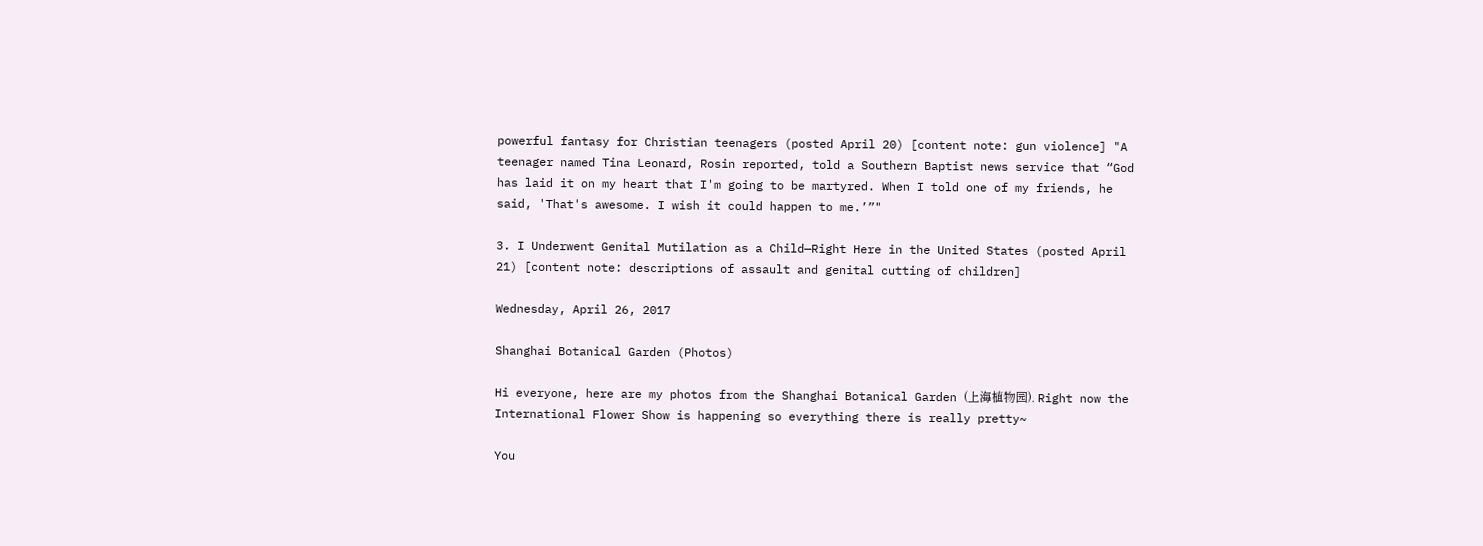powerful fantasy for Christian teenagers (posted April 20) [content note: gun violence] "A teenager named Tina Leonard, Rosin reported, told a Southern Baptist news service that “God has laid it on my heart that I'm going to be martyred. When I told one of my friends, he said, 'That's awesome. I wish it could happen to me.’”"

3. I Underwent Genital Mutilation as a Child—Right Here in the United States (posted April 21) [content note: descriptions of assault and genital cutting of children]

Wednesday, April 26, 2017

Shanghai Botanical Garden (Photos)

Hi everyone, here are my photos from the Shanghai Botanical Garden (上海植物园). Right now the International Flower Show is happening so everything there is really pretty~

You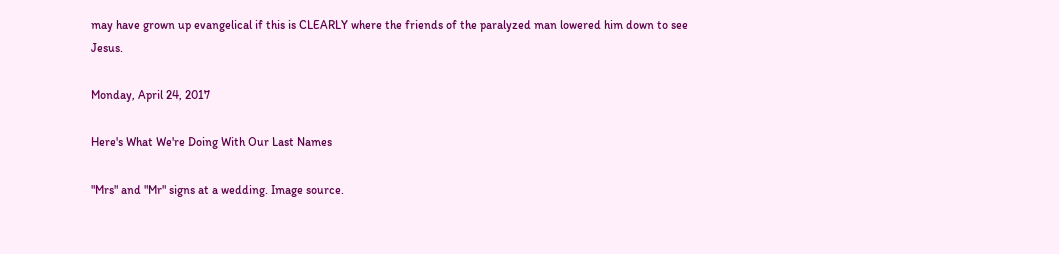may have grown up evangelical if this is CLEARLY where the friends of the paralyzed man lowered him down to see Jesus.

Monday, April 24, 2017

Here's What We're Doing With Our Last Names

"Mrs" and "Mr" signs at a wedding. Image source.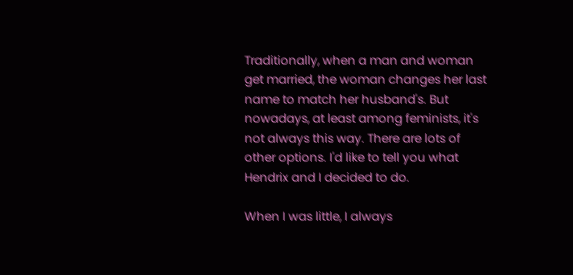Traditionally, when a man and woman get married, the woman changes her last name to match her husband's. But nowadays, at least among feminists, it's not always this way. There are lots of other options. I'd like to tell you what Hendrix and I decided to do.

When I was little, I always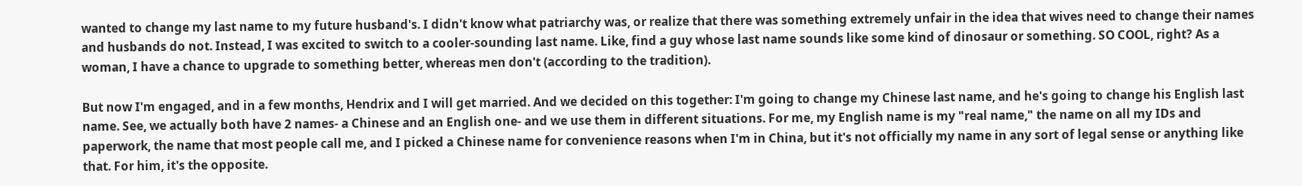wanted to change my last name to my future husband's. I didn't know what patriarchy was, or realize that there was something extremely unfair in the idea that wives need to change their names and husbands do not. Instead, I was excited to switch to a cooler-sounding last name. Like, find a guy whose last name sounds like some kind of dinosaur or something. SO COOL, right? As a woman, I have a chance to upgrade to something better, whereas men don't (according to the tradition).

But now I'm engaged, and in a few months, Hendrix and I will get married. And we decided on this together: I'm going to change my Chinese last name, and he's going to change his English last name. See, we actually both have 2 names- a Chinese and an English one- and we use them in different situations. For me, my English name is my "real name," the name on all my IDs and paperwork, the name that most people call me, and I picked a Chinese name for convenience reasons when I'm in China, but it's not officially my name in any sort of legal sense or anything like that. For him, it's the opposite.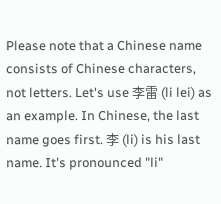Please note that a Chinese name consists of Chinese characters, not letters. Let's use 李雷 (li lei) as an example. In Chinese, the last name goes first. 李 (li) is his last name. It's pronounced "li"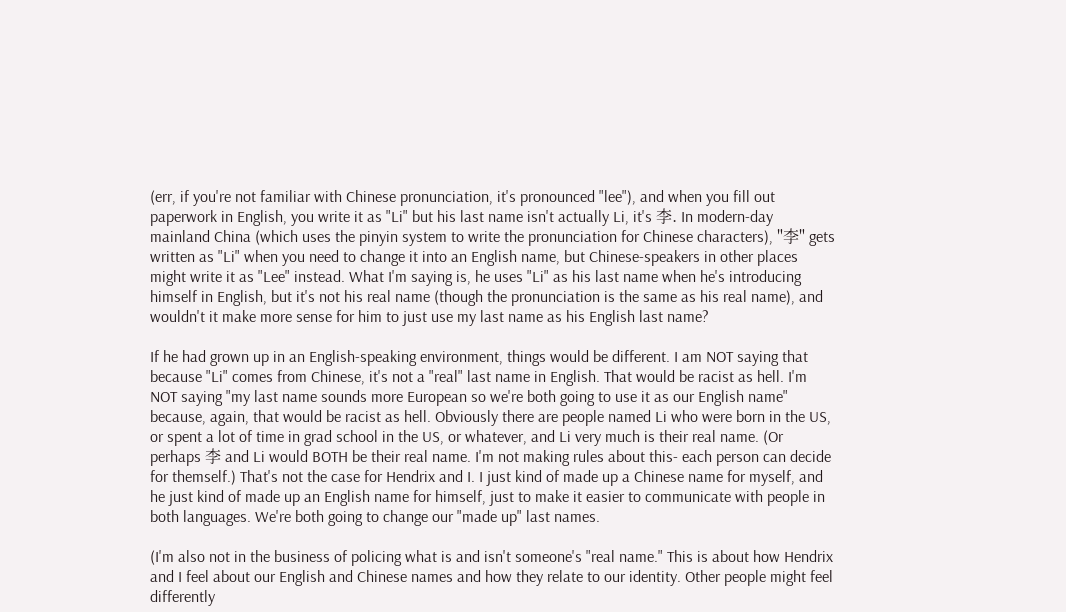(err, if you're not familiar with Chinese pronunciation, it's pronounced "lee"), and when you fill out paperwork in English, you write it as "Li" but his last name isn't actually Li, it's 李. In modern-day mainland China (which uses the pinyin system to write the pronunciation for Chinese characters), "李" gets written as "Li" when you need to change it into an English name, but Chinese-speakers in other places might write it as "Lee" instead. What I'm saying is, he uses "Li" as his last name when he's introducing himself in English, but it's not his real name (though the pronunciation is the same as his real name), and wouldn't it make more sense for him to just use my last name as his English last name?

If he had grown up in an English-speaking environment, things would be different. I am NOT saying that because "Li" comes from Chinese, it's not a "real" last name in English. That would be racist as hell. I'm NOT saying "my last name sounds more European so we're both going to use it as our English name" because, again, that would be racist as hell. Obviously there are people named Li who were born in the US, or spent a lot of time in grad school in the US, or whatever, and Li very much is their real name. (Or perhaps 李 and Li would BOTH be their real name. I'm not making rules about this- each person can decide for themself.) That's not the case for Hendrix and I. I just kind of made up a Chinese name for myself, and he just kind of made up an English name for himself, just to make it easier to communicate with people in both languages. We're both going to change our "made up" last names.

(I'm also not in the business of policing what is and isn't someone's "real name." This is about how Hendrix and I feel about our English and Chinese names and how they relate to our identity. Other people might feel differently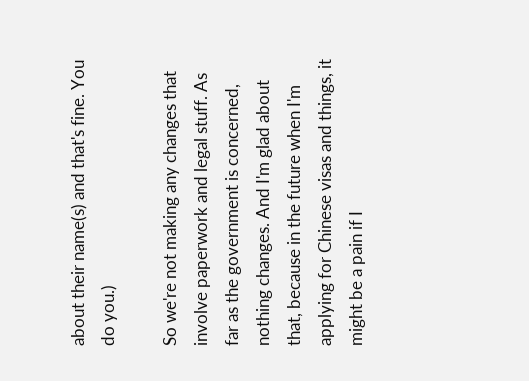about their name(s) and that's fine. You do you.)

So we're not making any changes that involve paperwork and legal stuff. As far as the government is concerned, nothing changes. And I'm glad about that, because in the future when I'm applying for Chinese visas and things, it might be a pain if I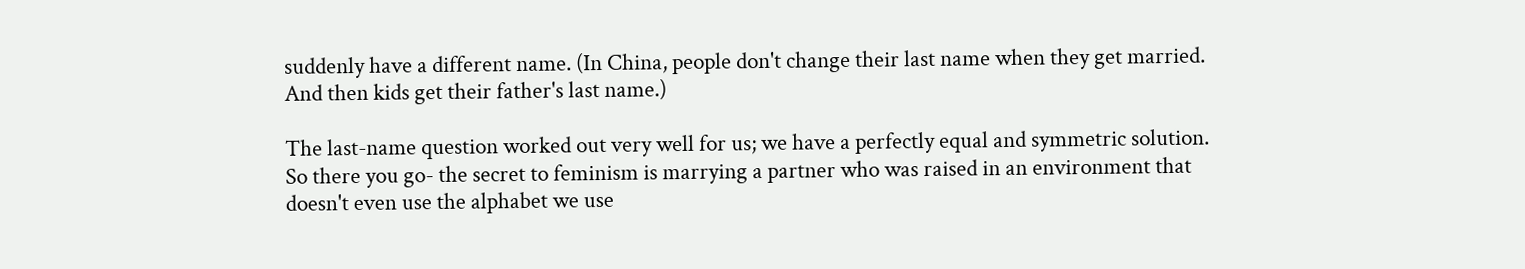suddenly have a different name. (In China, people don't change their last name when they get married. And then kids get their father's last name.)

The last-name question worked out very well for us; we have a perfectly equal and symmetric solution. So there you go- the secret to feminism is marrying a partner who was raised in an environment that doesn't even use the alphabet we use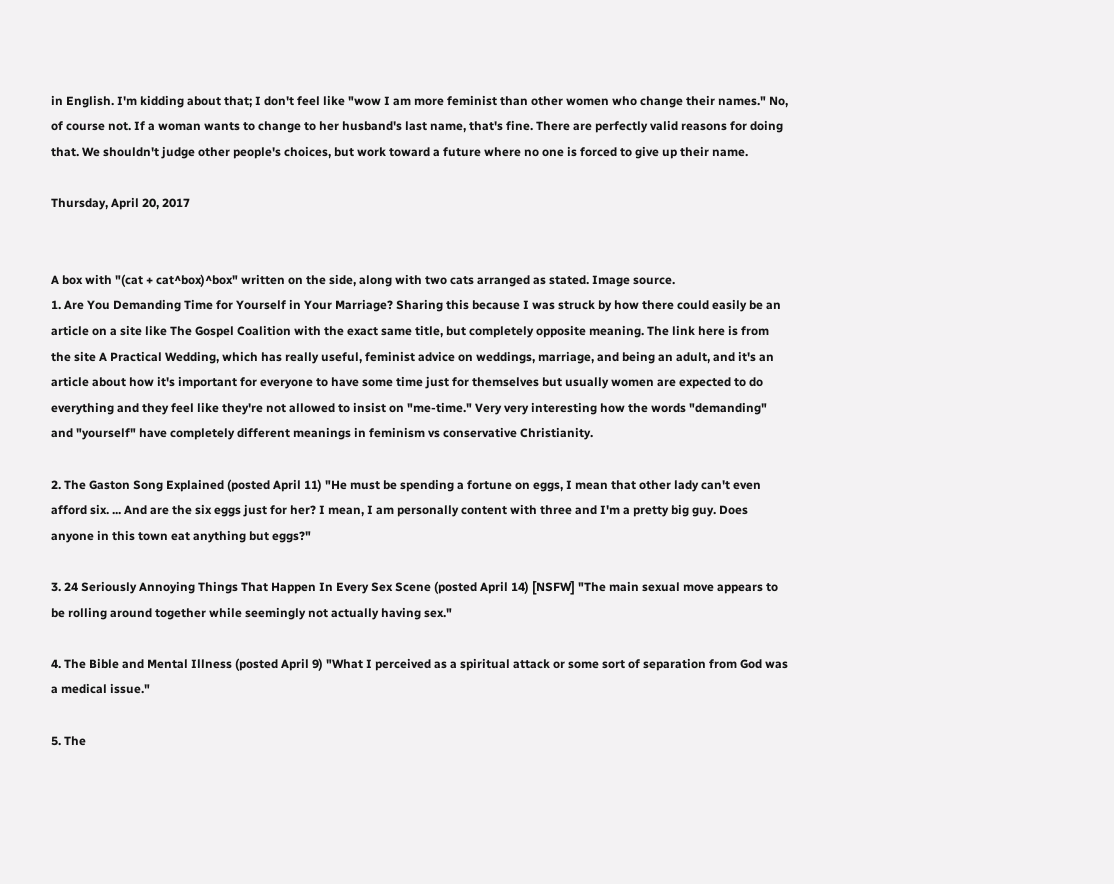in English. I'm kidding about that; I don't feel like "wow I am more feminist than other women who change their names." No, of course not. If a woman wants to change to her husband's last name, that's fine. There are perfectly valid reasons for doing that. We shouldn't judge other people's choices, but work toward a future where no one is forced to give up their name.

Thursday, April 20, 2017


A box with "(cat + cat^box)^box" written on the side, along with two cats arranged as stated. Image source.
1. Are You Demanding Time for Yourself in Your Marriage? Sharing this because I was struck by how there could easily be an article on a site like The Gospel Coalition with the exact same title, but completely opposite meaning. The link here is from the site A Practical Wedding, which has really useful, feminist advice on weddings, marriage, and being an adult, and it's an article about how it's important for everyone to have some time just for themselves but usually women are expected to do everything and they feel like they're not allowed to insist on "me-time." Very very interesting how the words "demanding" and "yourself" have completely different meanings in feminism vs conservative Christianity.

2. The Gaston Song Explained (posted April 11) "He must be spending a fortune on eggs, I mean that other lady can't even afford six. ... And are the six eggs just for her? I mean, I am personally content with three and I'm a pretty big guy. Does anyone in this town eat anything but eggs?"

3. 24 Seriously Annoying Things That Happen In Every Sex Scene (posted April 14) [NSFW] "The main sexual move appears to be rolling around together while seemingly not actually having sex."

4. The Bible and Mental Illness (posted April 9) "What I perceived as a spiritual attack or some sort of separation from God was a medical issue."

5. The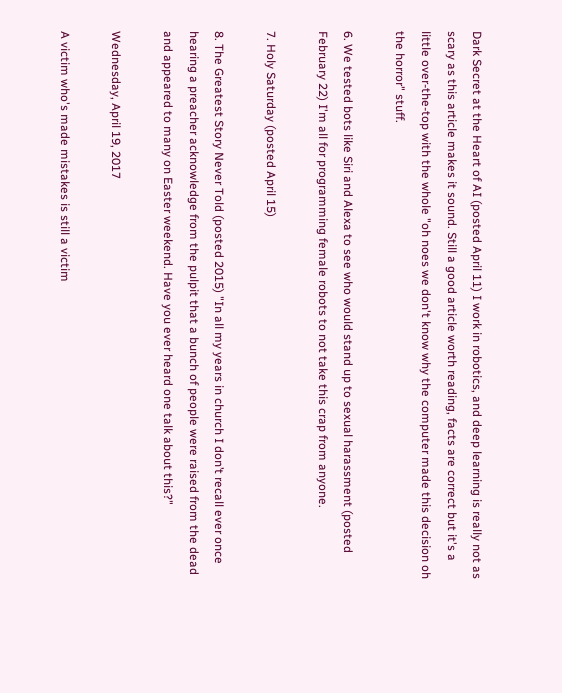Dark Secret at the Heart of AI (posted April 11) I work in robotics, and deep learning is really not as scary as this article makes it sound. Still a good article worth reading, facts are correct but it's a little over-the-top with the whole "oh noes we don't know why the computer made this decision oh the horror" stuff.

6. We tested bots like Siri and Alexa to see who would stand up to sexual harassment (posted February 22) I'm all for programming female robots to not take this crap from anyone.

7. Holy Saturday (posted April 15)

8. The Greatest Story Never Told (posted 2015) "In all my years in church I don’t recall ever once hearing a preacher acknowledge from the pulpit that a bunch of people were raised from the dead and appeared to many on Easter weekend. Have you ever heard one talk about this?"

Wednesday, April 19, 2017

A victim who's made mistakes is still a victim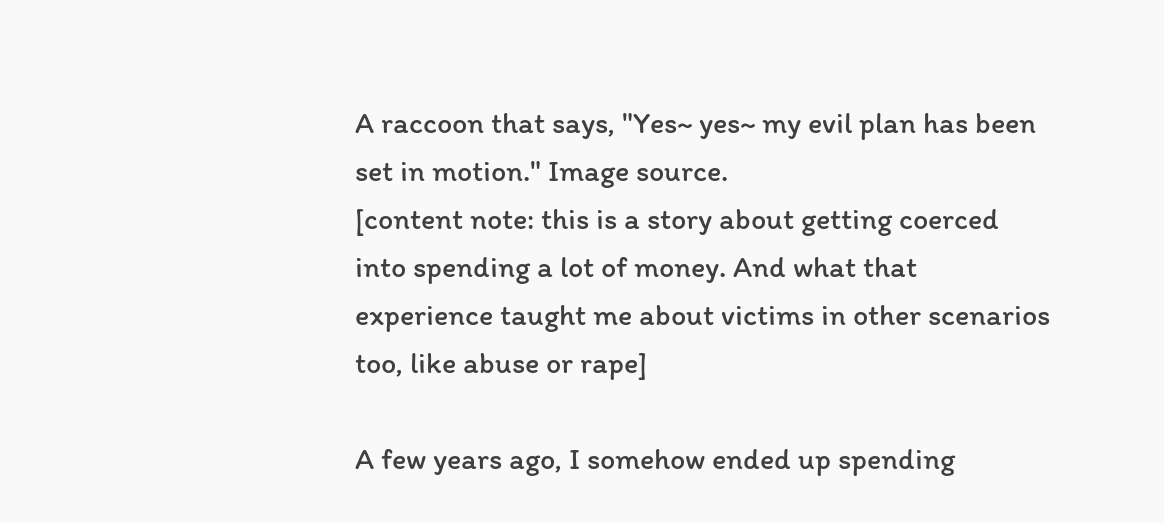A raccoon that says, "Yes~ yes~ my evil plan has been set in motion." Image source.
[content note: this is a story about getting coerced into spending a lot of money. And what that experience taught me about victims in other scenarios too, like abuse or rape]

A few years ago, I somehow ended up spending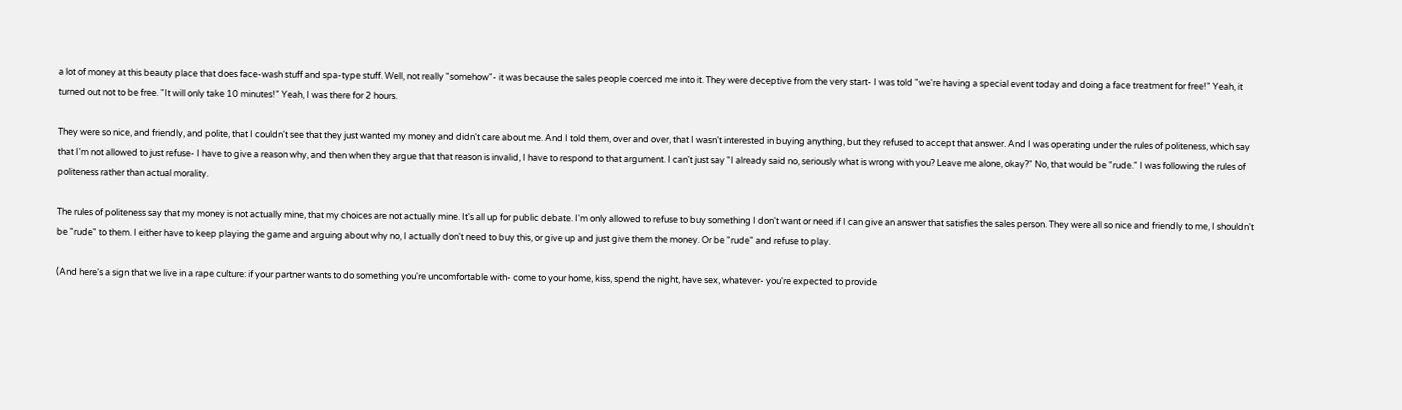a lot of money at this beauty place that does face-wash stuff and spa-type stuff. Well, not really "somehow"- it was because the sales people coerced me into it. They were deceptive from the very start- I was told "we're having a special event today and doing a face treatment for free!" Yeah, it turned out not to be free. "It will only take 10 minutes!" Yeah, I was there for 2 hours.

They were so nice, and friendly, and polite, that I couldn't see that they just wanted my money and didn't care about me. And I told them, over and over, that I wasn't interested in buying anything, but they refused to accept that answer. And I was operating under the rules of politeness, which say that I'm not allowed to just refuse- I have to give a reason why, and then when they argue that that reason is invalid, I have to respond to that argument. I can't just say "I already said no, seriously what is wrong with you? Leave me alone, okay?" No, that would be "rude." I was following the rules of politeness rather than actual morality.

The rules of politeness say that my money is not actually mine, that my choices are not actually mine. It's all up for public debate. I'm only allowed to refuse to buy something I don't want or need if I can give an answer that satisfies the sales person. They were all so nice and friendly to me, I shouldn't be "rude" to them. I either have to keep playing the game and arguing about why no, I actually don't need to buy this, or give up and just give them the money. Or be "rude" and refuse to play.

(And here's a sign that we live in a rape culture: if your partner wants to do something you're uncomfortable with- come to your home, kiss, spend the night, have sex, whatever- you're expected to provide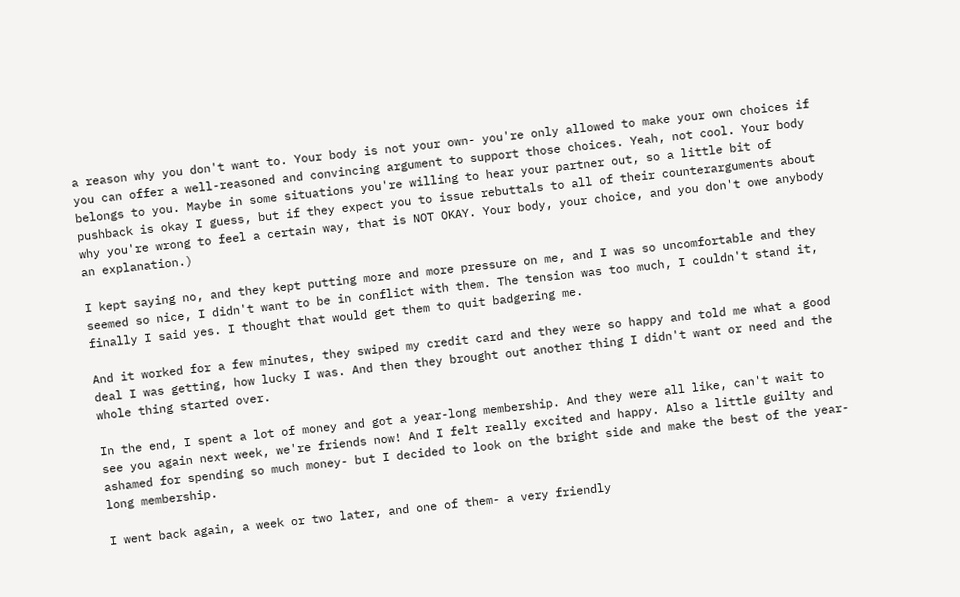a reason why you don't want to. Your body is not your own- you're only allowed to make your own choices if you can offer a well-reasoned and convincing argument to support those choices. Yeah, not cool. Your body belongs to you. Maybe in some situations you're willing to hear your partner out, so a little bit of pushback is okay I guess, but if they expect you to issue rebuttals to all of their counterarguments about why you're wrong to feel a certain way, that is NOT OKAY. Your body, your choice, and you don't owe anybody an explanation.)

I kept saying no, and they kept putting more and more pressure on me, and I was so uncomfortable and they seemed so nice, I didn't want to be in conflict with them. The tension was too much, I couldn't stand it, finally I said yes. I thought that would get them to quit badgering me.

And it worked for a few minutes, they swiped my credit card and they were so happy and told me what a good deal I was getting, how lucky I was. And then they brought out another thing I didn't want or need and the whole thing started over.

In the end, I spent a lot of money and got a year-long membership. And they were all like, can't wait to see you again next week, we're friends now! And I felt really excited and happy. Also a little guilty and ashamed for spending so much money- but I decided to look on the bright side and make the best of the year-long membership.

I went back again, a week or two later, and one of them- a very friendly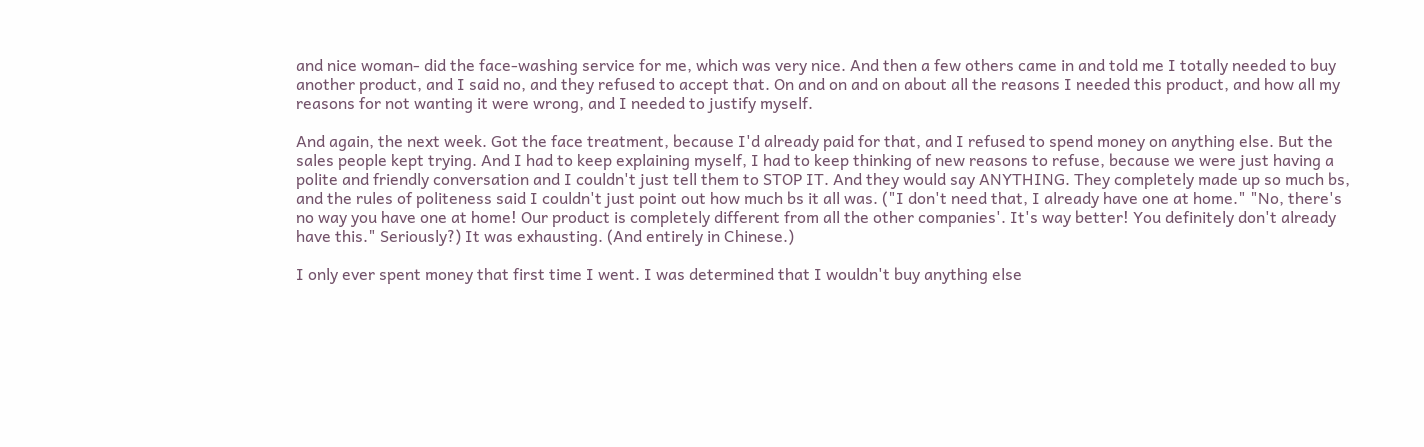and nice woman- did the face-washing service for me, which was very nice. And then a few others came in and told me I totally needed to buy another product, and I said no, and they refused to accept that. On and on and on about all the reasons I needed this product, and how all my reasons for not wanting it were wrong, and I needed to justify myself.

And again, the next week. Got the face treatment, because I'd already paid for that, and I refused to spend money on anything else. But the sales people kept trying. And I had to keep explaining myself, I had to keep thinking of new reasons to refuse, because we were just having a polite and friendly conversation and I couldn't just tell them to STOP IT. And they would say ANYTHING. They completely made up so much bs, and the rules of politeness said I couldn't just point out how much bs it all was. ("I don't need that, I already have one at home." "No, there's no way you have one at home! Our product is completely different from all the other companies'. It's way better! You definitely don't already have this." Seriously?) It was exhausting. (And entirely in Chinese.)

I only ever spent money that first time I went. I was determined that I wouldn't buy anything else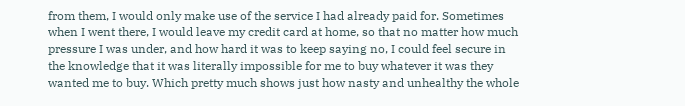from them, I would only make use of the service I had already paid for. Sometimes when I went there, I would leave my credit card at home, so that no matter how much pressure I was under, and how hard it was to keep saying no, I could feel secure in the knowledge that it was literally impossible for me to buy whatever it was they wanted me to buy. Which pretty much shows just how nasty and unhealthy the whole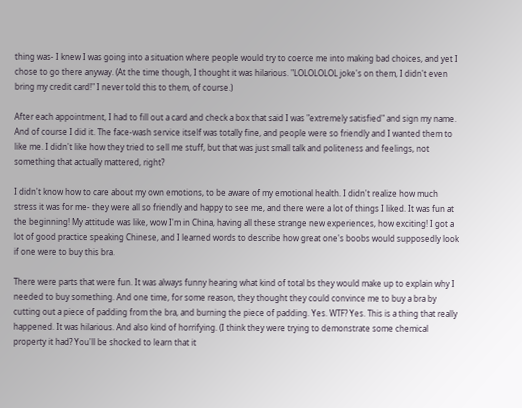thing was- I knew I was going into a situation where people would try to coerce me into making bad choices, and yet I chose to go there anyway. (At the time though, I thought it was hilarious. "LOLOLOLOL joke's on them, I didn't even bring my credit card!" I never told this to them, of course.)

After each appointment, I had to fill out a card and check a box that said I was "extremely satisfied" and sign my name. And of course I did it. The face-wash service itself was totally fine, and people were so friendly and I wanted them to like me. I didn't like how they tried to sell me stuff, but that was just small talk and politeness and feelings, not something that actually mattered, right?

I didn't know how to care about my own emotions, to be aware of my emotional health. I didn't realize how much stress it was for me- they were all so friendly and happy to see me, and there were a lot of things I liked. It was fun at the beginning! My attitude was like, wow I'm in China, having all these strange new experiences, how exciting! I got a lot of good practice speaking Chinese, and I learned words to describe how great one's boobs would supposedly look if one were to buy this bra.

There were parts that were fun. It was always funny hearing what kind of total bs they would make up to explain why I needed to buy something. And one time, for some reason, they thought they could convince me to buy a bra by cutting out a piece of padding from the bra, and burning the piece of padding. Yes. WTF? Yes. This is a thing that really happened. It was hilarious. And also kind of horrifying. (I think they were trying to demonstrate some chemical property it had? You'll be shocked to learn that it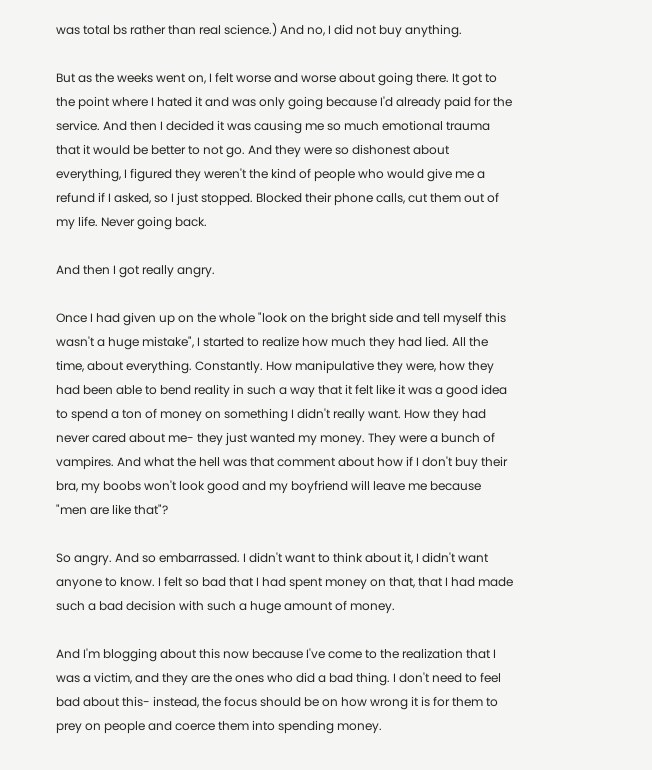was total bs rather than real science.) And no, I did not buy anything.

But as the weeks went on, I felt worse and worse about going there. It got to the point where I hated it and was only going because I'd already paid for the service. And then I decided it was causing me so much emotional trauma that it would be better to not go. And they were so dishonest about everything, I figured they weren't the kind of people who would give me a refund if I asked, so I just stopped. Blocked their phone calls, cut them out of my life. Never going back.

And then I got really angry.

Once I had given up on the whole "look on the bright side and tell myself this wasn't a huge mistake", I started to realize how much they had lied. All the time, about everything. Constantly. How manipulative they were, how they had been able to bend reality in such a way that it felt like it was a good idea to spend a ton of money on something I didn't really want. How they had never cared about me- they just wanted my money. They were a bunch of vampires. And what the hell was that comment about how if I don't buy their bra, my boobs won't look good and my boyfriend will leave me because "men are like that"?

So angry. And so embarrassed. I didn't want to think about it, I didn't want anyone to know. I felt so bad that I had spent money on that, that I had made such a bad decision with such a huge amount of money.

And I'm blogging about this now because I've come to the realization that I was a victim, and they are the ones who did a bad thing. I don't need to feel bad about this- instead, the focus should be on how wrong it is for them to prey on people and coerce them into spending money.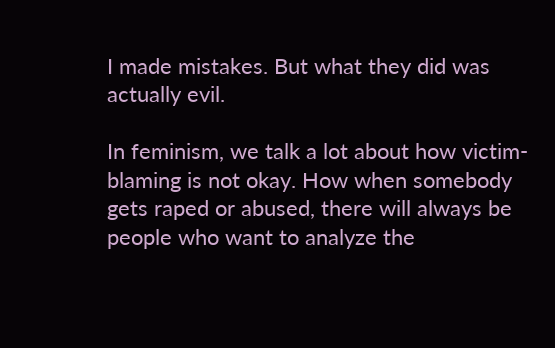I made mistakes. But what they did was actually evil.

In feminism, we talk a lot about how victim-blaming is not okay. How when somebody gets raped or abused, there will always be people who want to analyze the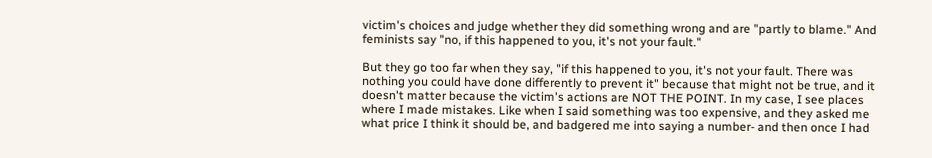victim's choices and judge whether they did something wrong and are "partly to blame." And feminists say "no, if this happened to you, it's not your fault."

But they go too far when they say, "if this happened to you, it's not your fault. There was nothing you could have done differently to prevent it" because that might not be true, and it doesn't matter because the victim's actions are NOT THE POINT. In my case, I see places where I made mistakes. Like when I said something was too expensive, and they asked me what price I think it should be, and badgered me into saying a number- and then once I had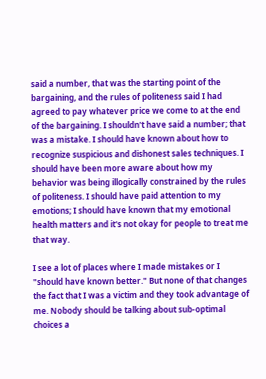said a number, that was the starting point of the bargaining, and the rules of politeness said I had agreed to pay whatever price we come to at the end of the bargaining. I shouldn't have said a number; that was a mistake. I should have known about how to recognize suspicious and dishonest sales techniques. I should have been more aware about how my behavior was being illogically constrained by the rules of politeness. I should have paid attention to my emotions; I should have known that my emotional health matters and it's not okay for people to treat me that way.

I see a lot of places where I made mistakes or I "should have known better." But none of that changes the fact that I was a victim and they took advantage of me. Nobody should be talking about sub-optimal choices a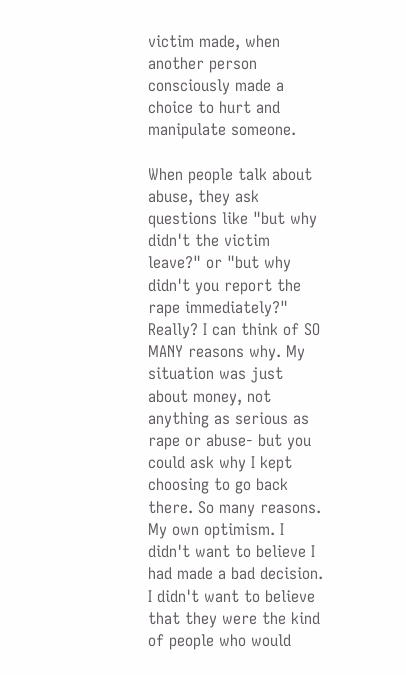victim made, when another person consciously made a choice to hurt and manipulate someone.

When people talk about abuse, they ask questions like "but why didn't the victim leave?" or "but why didn't you report the rape immediately?" Really? I can think of SO MANY reasons why. My situation was just about money, not anything as serious as rape or abuse- but you could ask why I kept choosing to go back there. So many reasons. My own optimism. I didn't want to believe I had made a bad decision. I didn't want to believe that they were the kind of people who would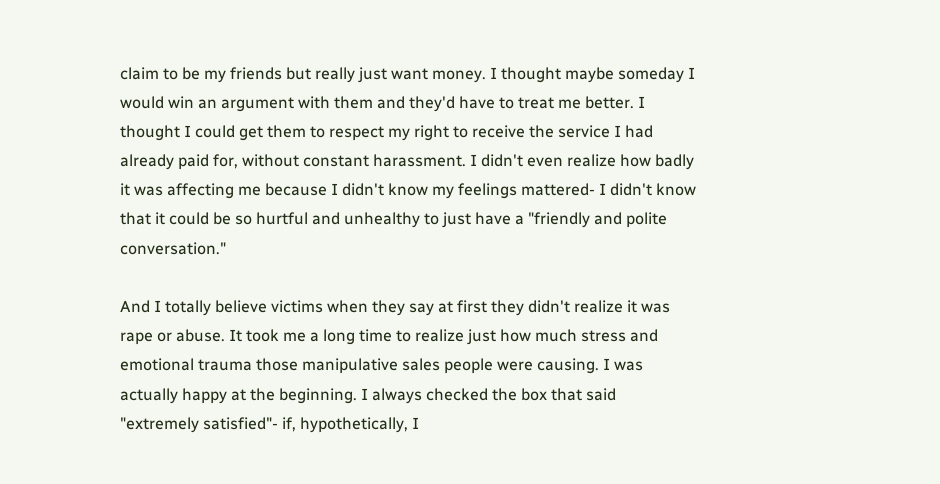claim to be my friends but really just want money. I thought maybe someday I would win an argument with them and they'd have to treat me better. I thought I could get them to respect my right to receive the service I had already paid for, without constant harassment. I didn't even realize how badly it was affecting me because I didn't know my feelings mattered- I didn't know that it could be so hurtful and unhealthy to just have a "friendly and polite conversation."

And I totally believe victims when they say at first they didn't realize it was rape or abuse. It took me a long time to realize just how much stress and emotional trauma those manipulative sales people were causing. I was actually happy at the beginning. I always checked the box that said "extremely satisfied"- if, hypothetically, I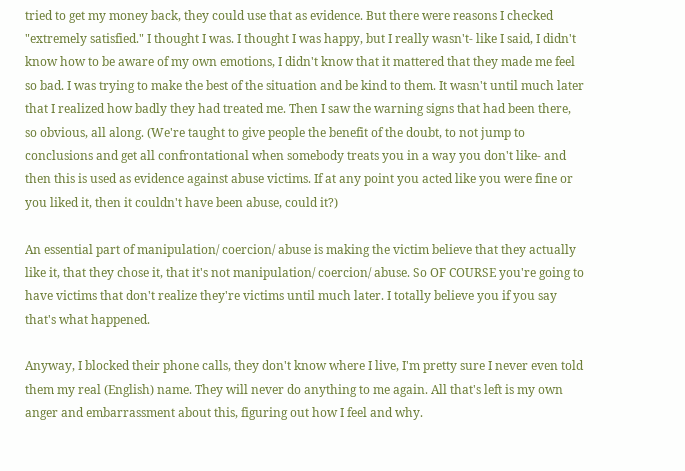tried to get my money back, they could use that as evidence. But there were reasons I checked "extremely satisfied." I thought I was. I thought I was happy, but I really wasn't- like I said, I didn't know how to be aware of my own emotions, I didn't know that it mattered that they made me feel so bad. I was trying to make the best of the situation and be kind to them. It wasn't until much later that I realized how badly they had treated me. Then I saw the warning signs that had been there, so obvious, all along. (We're taught to give people the benefit of the doubt, to not jump to conclusions and get all confrontational when somebody treats you in a way you don't like- and then this is used as evidence against abuse victims. If at any point you acted like you were fine or you liked it, then it couldn't have been abuse, could it?)

An essential part of manipulation/ coercion/ abuse is making the victim believe that they actually like it, that they chose it, that it's not manipulation/ coercion/ abuse. So OF COURSE you're going to have victims that don't realize they're victims until much later. I totally believe you if you say that's what happened.

Anyway, I blocked their phone calls, they don't know where I live, I'm pretty sure I never even told them my real (English) name. They will never do anything to me again. All that's left is my own anger and embarrassment about this, figuring out how I feel and why.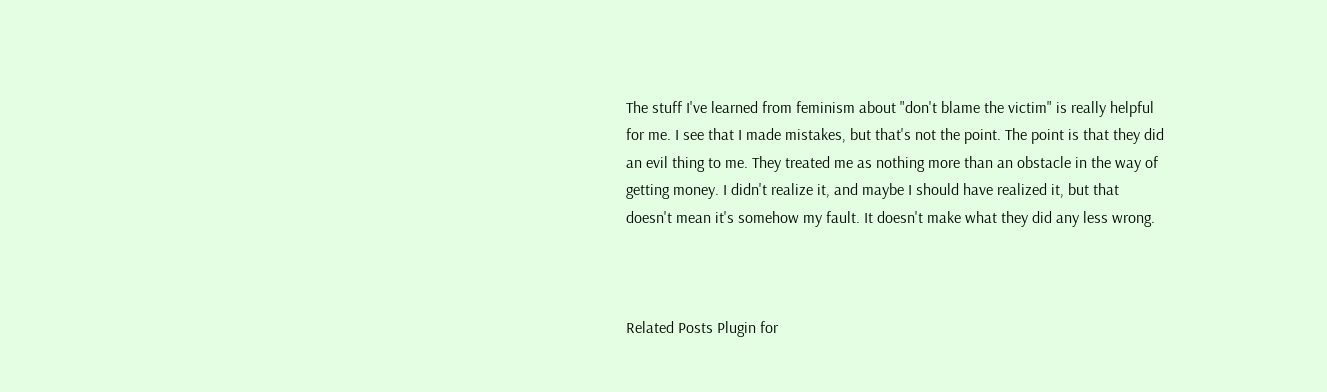The stuff I've learned from feminism about "don't blame the victim" is really helpful for me. I see that I made mistakes, but that's not the point. The point is that they did an evil thing to me. They treated me as nothing more than an obstacle in the way of getting money. I didn't realize it, and maybe I should have realized it, but that doesn't mean it's somehow my fault. It doesn't make what they did any less wrong.



Related Posts Plugin for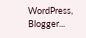WordPress, Blogger...